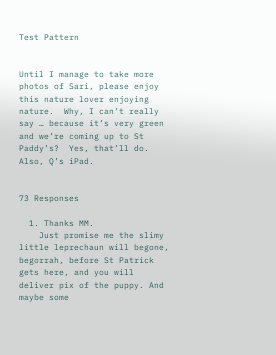Test Pattern


Until I manage to take more photos of Sari, please enjoy this nature lover enjoying nature.  Why, I can’t really say … because it’s very green and we’re coming up to St Paddy’s?  Yes, that’ll do.  Also, Q’s iPad.


73 Responses

  1. Thanks MM.
    Just promise me the slimy little leprechaun will begone, begorrah, before St Patrick gets here, and you will deliver pix of the puppy. And maybe some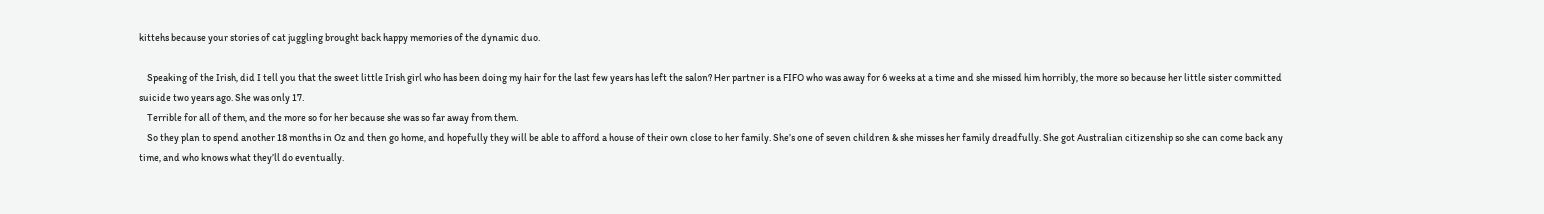kittehs because your stories of cat juggling brought back happy memories of the dynamic duo.

    Speaking of the Irish, did I tell you that the sweet little Irish girl who has been doing my hair for the last few years has left the salon? Her partner is a FIFO who was away for 6 weeks at a time and she missed him horribly, the more so because her little sister committed suicide two years ago. She was only 17.
    Terrible for all of them, and the more so for her because she was so far away from them.
    So they plan to spend another 18 months in Oz and then go home, and hopefully they will be able to afford a house of their own close to her family. She’s one of seven children & she misses her family dreadfully. She got Australian citizenship so she can come back any time, and who knows what they’ll do eventually.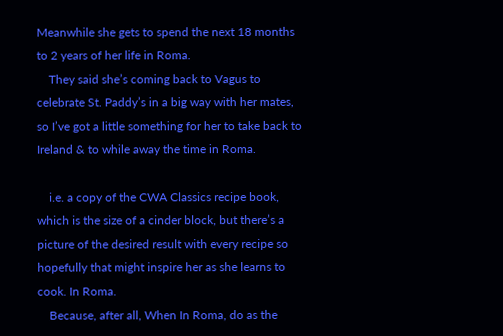Meanwhile she gets to spend the next 18 months to 2 years of her life in Roma.
    They said she’s coming back to Vagus to celebrate St. Paddy’s in a big way with her mates, so I’ve got a little something for her to take back to Ireland & to while away the time in Roma.

    i.e. a copy of the CWA Classics recipe book, which is the size of a cinder block, but there’s a picture of the desired result with every recipe so hopefully that might inspire her as she learns to cook. In Roma.
    Because, after all, When In Roma, do as the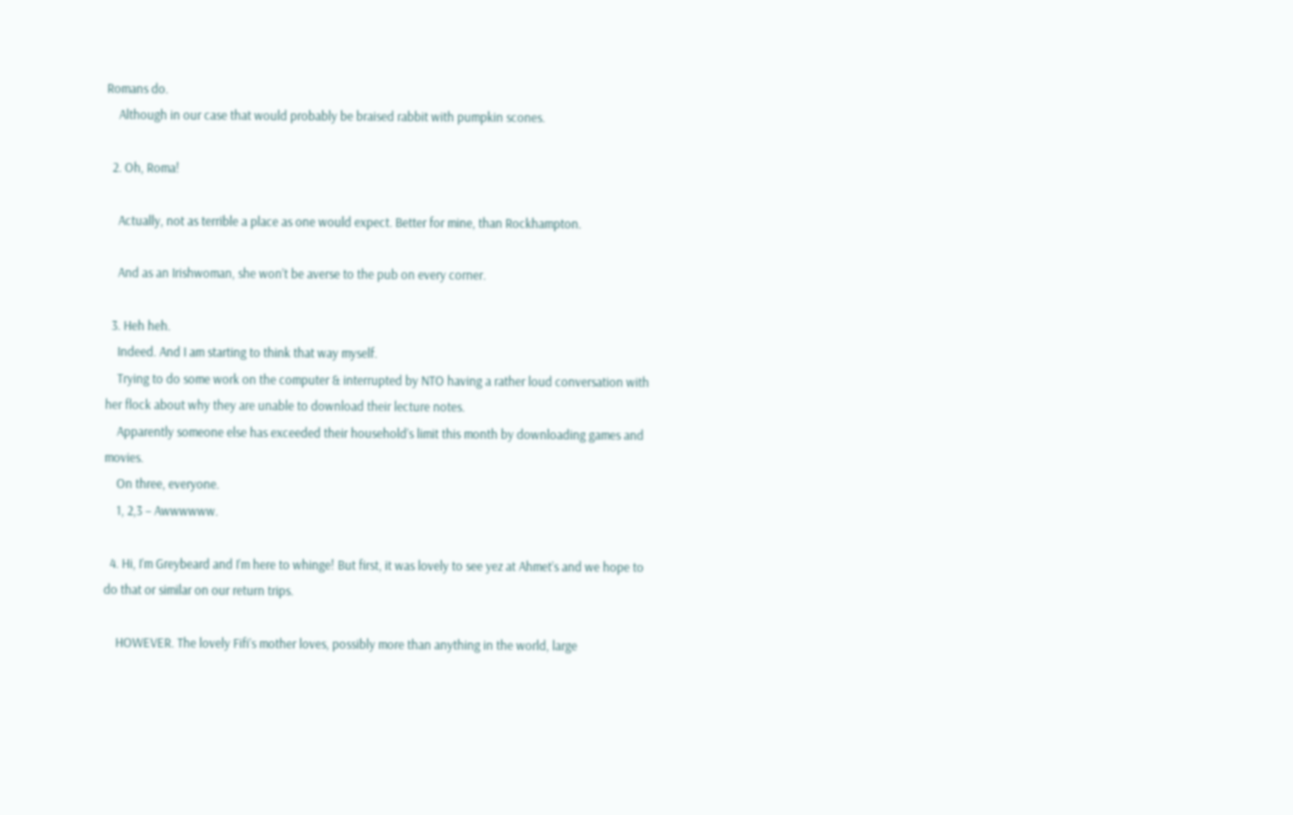Romans do.
    Although in our case that would probably be braised rabbit with pumpkin scones.

  2. Oh, Roma!

    Actually, not as terrible a place as one would expect. Better for mine, than Rockhampton.

    And as an Irishwoman, she won’t be averse to the pub on every corner.

  3. Heh heh.
    Indeed. And I am starting to think that way myself.
    Trying to do some work on the computer & interrupted by NTO having a rather loud conversation with her flock about why they are unable to download their lecture notes.
    Apparently someone else has exceeded their household’s limit this month by downloading games and movies.
    On three, everyone.
    1, 2,3 – Awwwwww.

  4. Hi, I’m Greybeard and I’m here to whinge! But first, it was lovely to see yez at Ahmet’s and we hope to do that or similar on our return trips.

    HOWEVER. The lovely Fifi’s mother loves, possibly more than anything in the world, large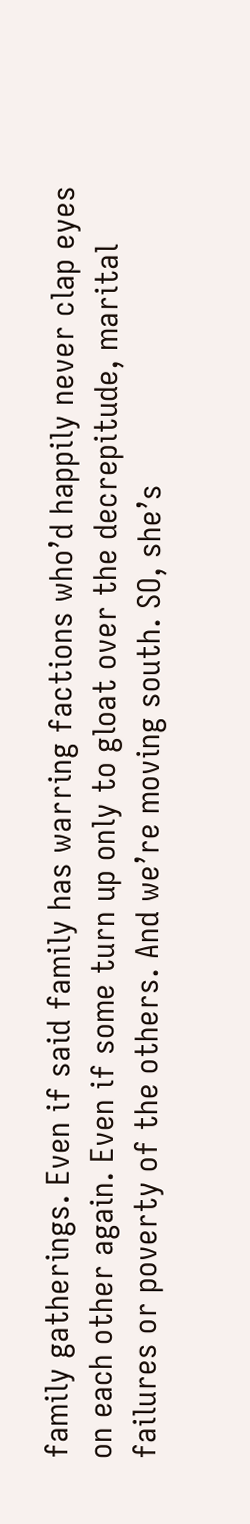family gatherings. Even if said family has warring factions who’d happily never clap eyes on each other again. Even if some turn up only to gloat over the decrepitude, marital failures or poverty of the others. And we’re moving south. SO, she’s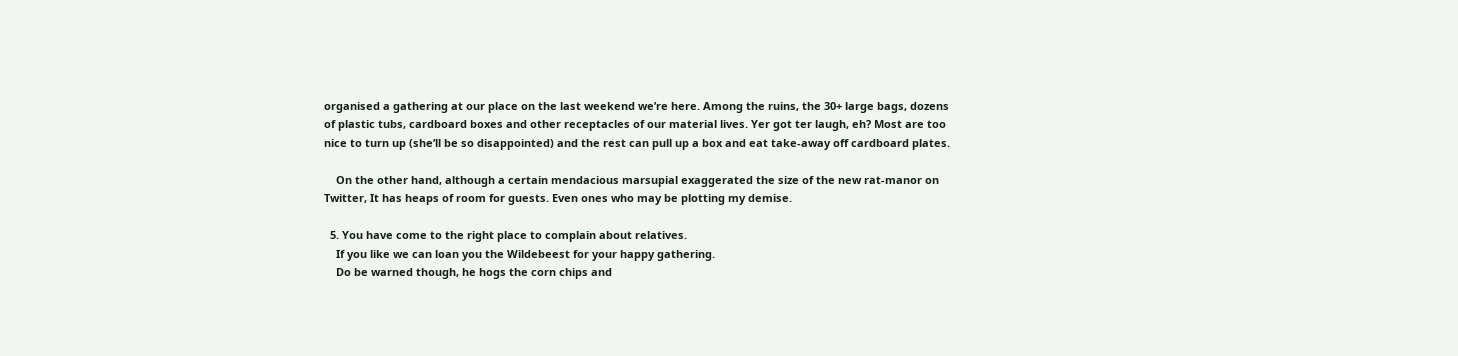organised a gathering at our place on the last weekend we’re here. Among the ruins, the 30+ large bags, dozens of plastic tubs, cardboard boxes and other receptacles of our material lives. Yer got ter laugh, eh? Most are too nice to turn up (she’ll be so disappointed) and the rest can pull up a box and eat take-away off cardboard plates.

    On the other hand, although a certain mendacious marsupial exaggerated the size of the new rat-manor on Twitter, It has heaps of room for guests. Even ones who may be plotting my demise.

  5. You have come to the right place to complain about relatives.
    If you like we can loan you the Wildebeest for your happy gathering.
    Do be warned though, he hogs the corn chips and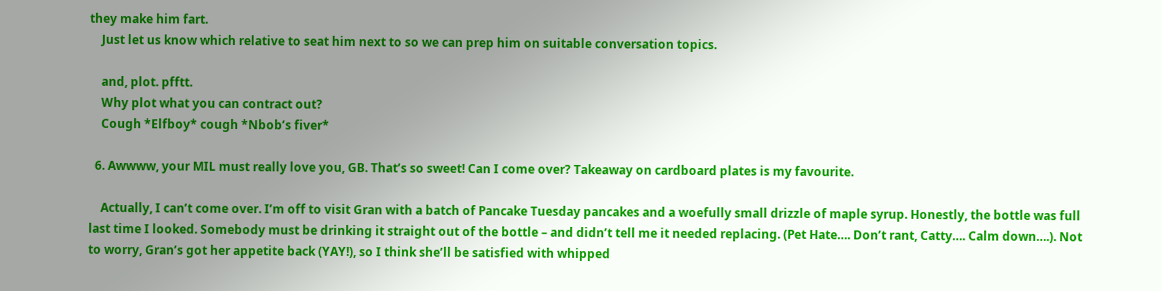they make him fart.
    Just let us know which relative to seat him next to so we can prep him on suitable conversation topics.

    and, plot. pfftt.
    Why plot what you can contract out?
    Cough *Elfboy* cough *Nbob’s fiver*

  6. Awwww, your MIL must really love you, GB. That’s so sweet! Can I come over? Takeaway on cardboard plates is my favourite.

    Actually, I can’t come over. I’m off to visit Gran with a batch of Pancake Tuesday pancakes and a woefully small drizzle of maple syrup. Honestly, the bottle was full last time I looked. Somebody must be drinking it straight out of the bottle – and didn’t tell me it needed replacing. (Pet Hate…. Don’t rant, Catty…. Calm down….). Not to worry, Gran’s got her appetite back (YAY!), so I think she’ll be satisfied with whipped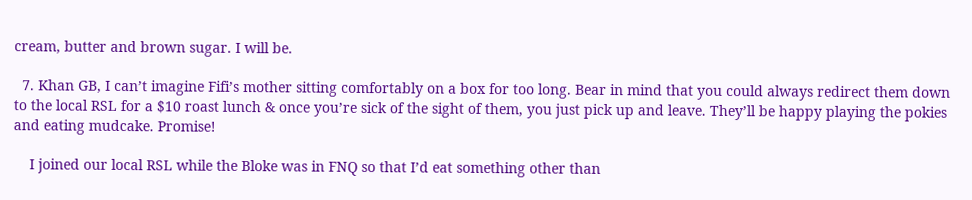cream, butter and brown sugar. I will be.

  7. Khan GB, I can’t imagine Fifi’s mother sitting comfortably on a box for too long. Bear in mind that you could always redirect them down to the local RSL for a $10 roast lunch & once you’re sick of the sight of them, you just pick up and leave. They’ll be happy playing the pokies and eating mudcake. Promise!

    I joined our local RSL while the Bloke was in FNQ so that I’d eat something other than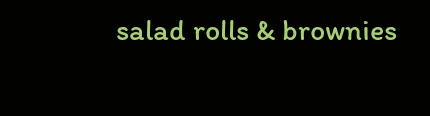salad rolls & brownies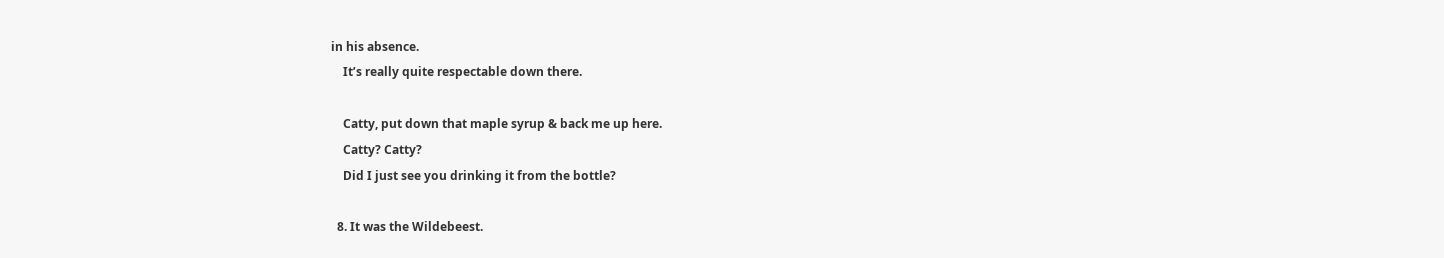in his absence.
    It’s really quite respectable down there.

    Catty, put down that maple syrup & back me up here.
    Catty? Catty?
    Did I just see you drinking it from the bottle?

  8. It was the Wildebeest.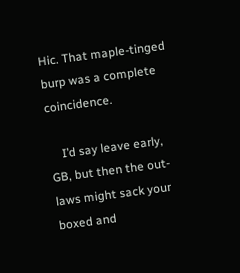Hic. That maple-tinged burp was a complete coincidence.

    I’d say leave early, GB, but then the out-laws might sack your boxed and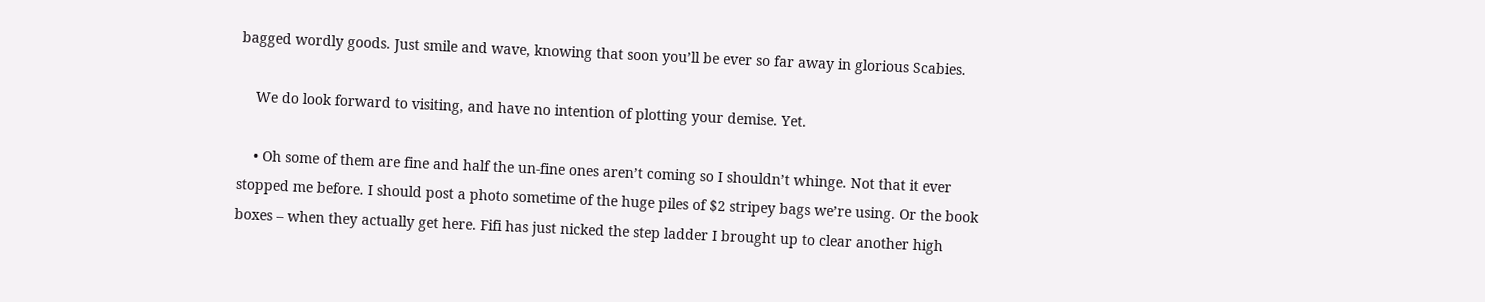bagged wordly goods. Just smile and wave, knowing that soon you’ll be ever so far away in glorious Scabies.

    We do look forward to visiting, and have no intention of plotting your demise. Yet.

    • Oh some of them are fine and half the un-fine ones aren’t coming so I shouldn’t whinge. Not that it ever stopped me before. I should post a photo sometime of the huge piles of $2 stripey bags we’re using. Or the book boxes – when they actually get here. Fifi has just nicked the step ladder I brought up to clear another high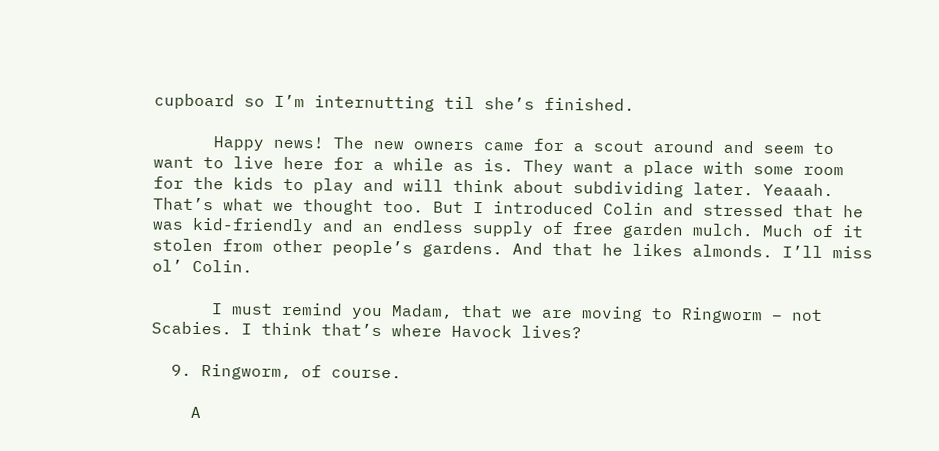cupboard so I’m internutting til she’s finished.

      Happy news! The new owners came for a scout around and seem to want to live here for a while as is. They want a place with some room for the kids to play and will think about subdividing later. Yeaaah. That’s what we thought too. But I introduced Colin and stressed that he was kid-friendly and an endless supply of free garden mulch. Much of it stolen from other people’s gardens. And that he likes almonds. I’ll miss ol’ Colin.

      I must remind you Madam, that we are moving to Ringworm – not Scabies. I think that’s where Havock lives?

  9. Ringworm, of course.

    A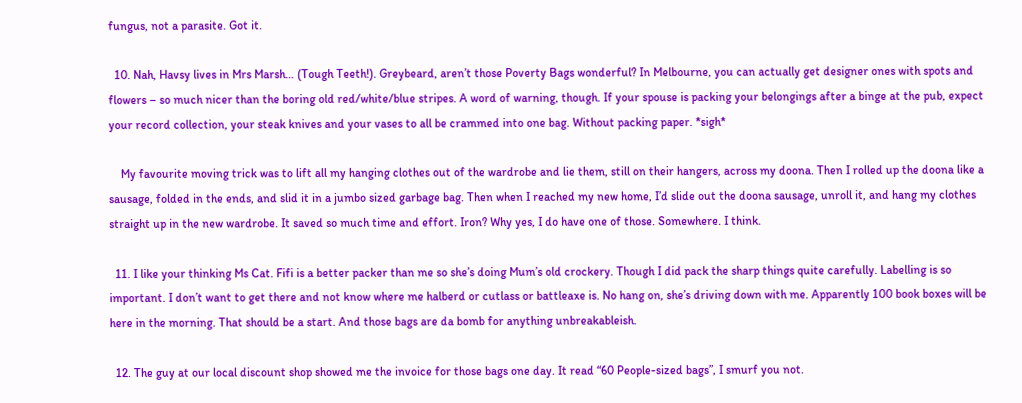fungus, not a parasite. Got it.

  10. Nah, Havsy lives in Mrs Marsh… (Tough Teeth!). Greybeard, aren’t those Poverty Bags wonderful? In Melbourne, you can actually get designer ones with spots and flowers – so much nicer than the boring old red/white/blue stripes. A word of warning, though. If your spouse is packing your belongings after a binge at the pub, expect your record collection, your steak knives and your vases to all be crammed into one bag. Without packing paper. *sigh*

    My favourite moving trick was to lift all my hanging clothes out of the wardrobe and lie them, still on their hangers, across my doona. Then I rolled up the doona like a sausage, folded in the ends, and slid it in a jumbo sized garbage bag. Then when I reached my new home, I’d slide out the doona sausage, unroll it, and hang my clothes straight up in the new wardrobe. It saved so much time and effort. Iron? Why yes, I do have one of those. Somewhere. I think.

  11. I like your thinking Ms Cat. Fifi is a better packer than me so she’s doing Mum’s old crockery. Though I did pack the sharp things quite carefully. Labelling is so important. I don’t want to get there and not know where me halberd or cutlass or battleaxe is. No hang on, she’s driving down with me. Apparently 100 book boxes will be here in the morning. That should be a start. And those bags are da bomb for anything unbreakableish.

  12. The guy at our local discount shop showed me the invoice for those bags one day. It read “60 People-sized bags”, I smurf you not.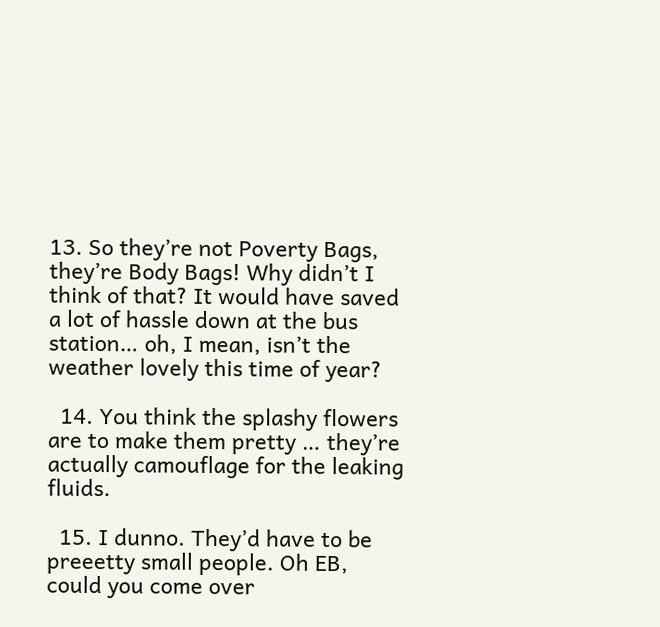13. So they’re not Poverty Bags, they’re Body Bags! Why didn’t I think of that? It would have saved a lot of hassle down at the bus station… oh, I mean, isn’t the weather lovely this time of year?

  14. You think the splashy flowers are to make them pretty … they’re actually camouflage for the leaking fluids.

  15. I dunno. They’d have to be preeetty small people. Oh EB, could you come over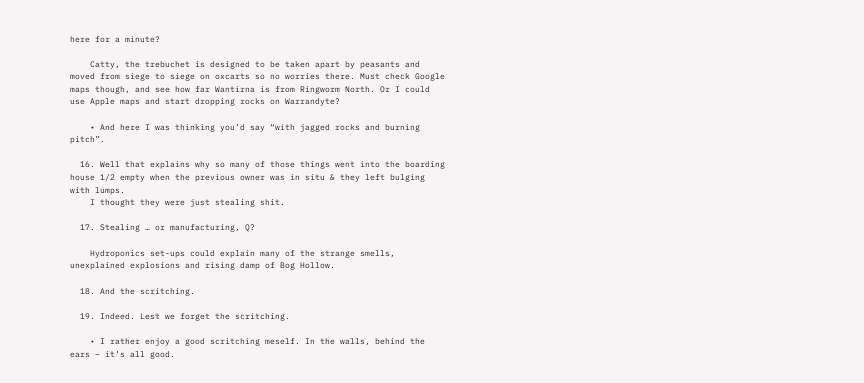here for a minute?

    Catty, the trebuchet is designed to be taken apart by peasants and moved from siege to siege on oxcarts so no worries there. Must check Google maps though, and see how far Wantirna is from Ringworm North. Or I could use Apple maps and start dropping rocks on Warrandyte?

    • And here I was thinking you’d say “with jagged rocks and burning pitch”.

  16. Well that explains why so many of those things went into the boarding house 1/2 empty when the previous owner was in situ & they left bulging with lumps.
    I thought they were just stealing shit.

  17. Stealing … or manufacturing, Q?

    Hydroponics set-ups could explain many of the strange smells, unexplained explosions and rising damp of Bog Hollow.

  18. And the scritching.

  19. Indeed. Lest we forget the scritching.

    • I rather enjoy a good scritching meself. In the walls, behind the ears – it’s all good.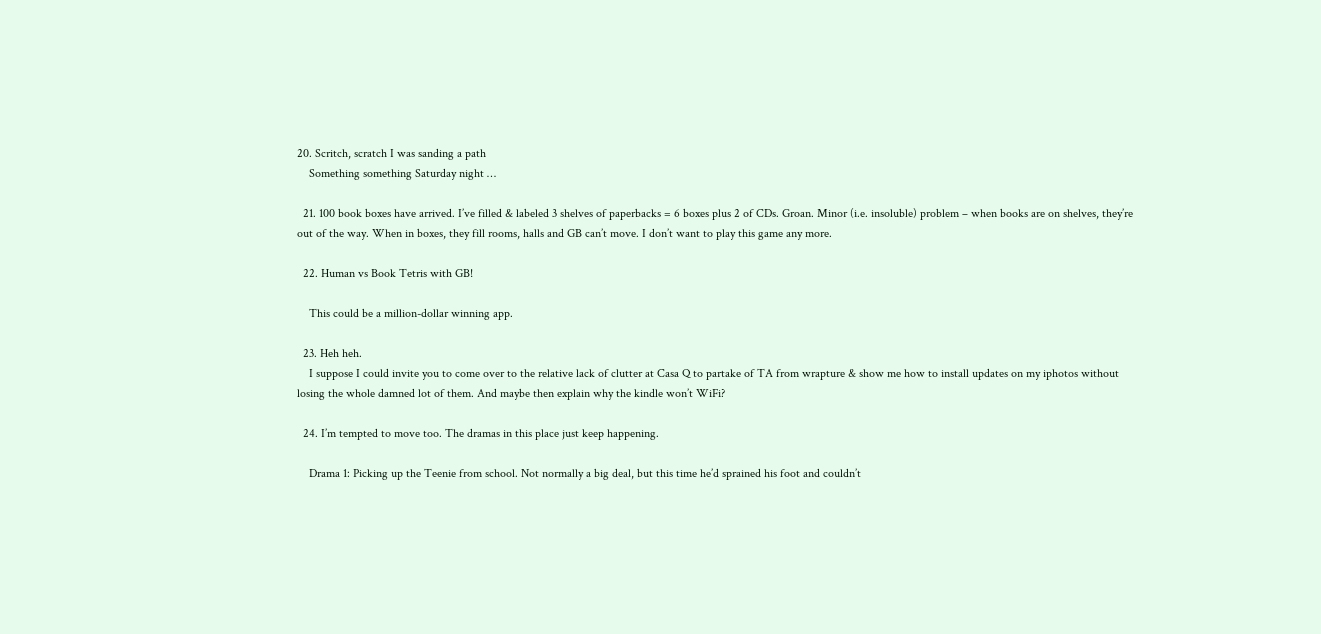20. Scritch, scratch I was sanding a path
    Something something Saturday night …

  21. 100 book boxes have arrived. I’ve filled & labeled 3 shelves of paperbacks = 6 boxes plus 2 of CDs. Groan. Minor (i.e. insoluble) problem – when books are on shelves, they’re out of the way. When in boxes, they fill rooms, halls and GB can’t move. I don’t want to play this game any more.

  22. Human vs Book Tetris with GB!

    This could be a million-dollar winning app.

  23. Heh heh.
    I suppose I could invite you to come over to the relative lack of clutter at Casa Q to partake of TA from wrapture & show me how to install updates on my iphotos without losing the whole damned lot of them. And maybe then explain why the kindle won’t WiFi?

  24. I’m tempted to move too. The dramas in this place just keep happening.

    Drama 1: Picking up the Teenie from school. Not normally a big deal, but this time he’d sprained his foot and couldn’t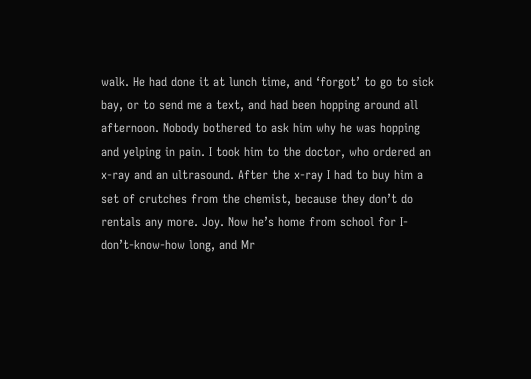walk. He had done it at lunch time, and ‘forgot’ to go to sick bay, or to send me a text, and had been hopping around all afternoon. Nobody bothered to ask him why he was hopping and yelping in pain. I took him to the doctor, who ordered an x-ray and an ultrasound. After the x-ray I had to buy him a set of crutches from the chemist, because they don’t do rentals any more. Joy. Now he’s home from school for I-don’t-know-how long, and Mr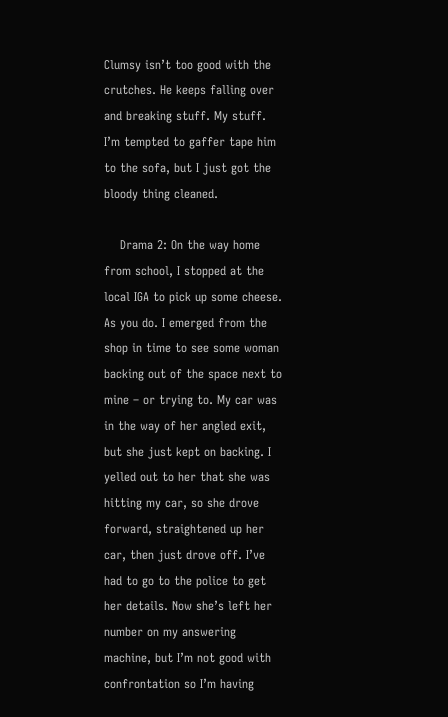Clumsy isn’t too good with the crutches. He keeps falling over and breaking stuff. My stuff. I’m tempted to gaffer tape him to the sofa, but I just got the bloody thing cleaned.

    Drama 2: On the way home from school, I stopped at the local IGA to pick up some cheese. As you do. I emerged from the shop in time to see some woman backing out of the space next to mine – or trying to. My car was in the way of her angled exit, but she just kept on backing. I yelled out to her that she was hitting my car, so she drove forward, straightened up her car, then just drove off. I’ve had to go to the police to get her details. Now she’s left her number on my answering machine, but I’m not good with confrontation so I’m having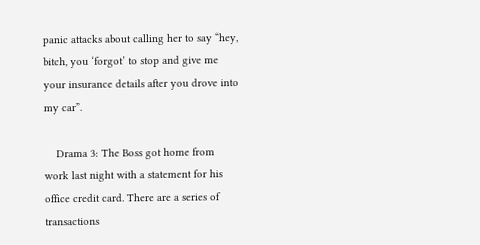panic attacks about calling her to say “hey, bitch, you ‘forgot’ to stop and give me your insurance details after you drove into my car”.

    Drama 3: The Boss got home from work last night with a statement for his office credit card. There are a series of transactions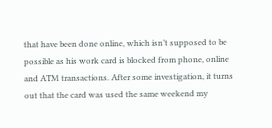that have been done online, which isn’t supposed to be possible as his work card is blocked from phone, online and ATM transactions. After some investigation, it turns out that the card was used the same weekend my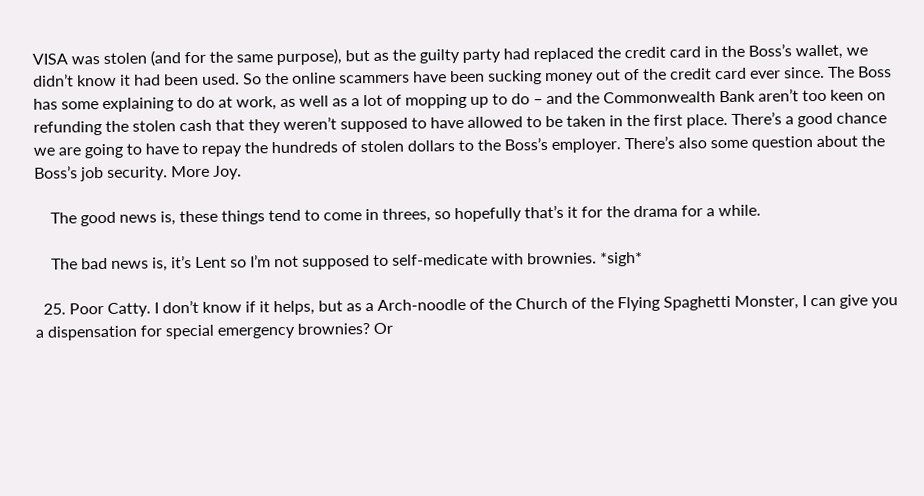VISA was stolen (and for the same purpose), but as the guilty party had replaced the credit card in the Boss’s wallet, we didn’t know it had been used. So the online scammers have been sucking money out of the credit card ever since. The Boss has some explaining to do at work, as well as a lot of mopping up to do – and the Commonwealth Bank aren’t too keen on refunding the stolen cash that they weren’t supposed to have allowed to be taken in the first place. There’s a good chance we are going to have to repay the hundreds of stolen dollars to the Boss’s employer. There’s also some question about the Boss’s job security. More Joy.

    The good news is, these things tend to come in threes, so hopefully that’s it for the drama for a while.

    The bad news is, it’s Lent so I’m not supposed to self-medicate with brownies. *sigh*

  25. Poor Catty. I don’t know if it helps, but as a Arch-noodle of the Church of the Flying Spaghetti Monster, I can give you a dispensation for special emergency brownies? Or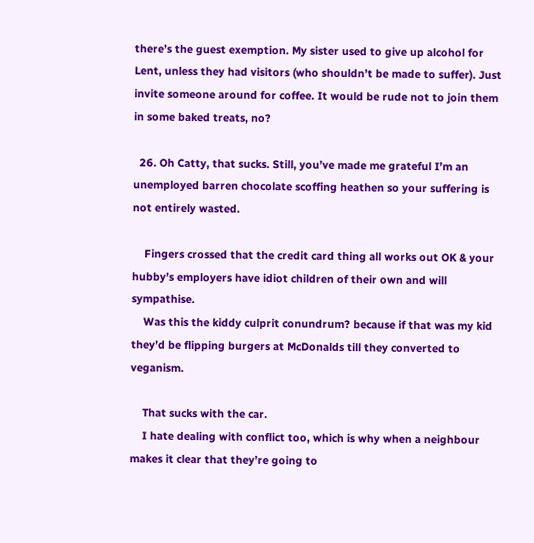there’s the guest exemption. My sister used to give up alcohol for Lent, unless they had visitors (who shouldn’t be made to suffer). Just invite someone around for coffee. It would be rude not to join them in some baked treats, no?

  26. Oh Catty, that sucks. Still, you’ve made me grateful I’m an unemployed barren chocolate scoffing heathen so your suffering is not entirely wasted.

    Fingers crossed that the credit card thing all works out OK & your hubby’s employers have idiot children of their own and will sympathise.
    Was this the kiddy culprit conundrum? because if that was my kid they’d be flipping burgers at McDonalds till they converted to veganism.

    That sucks with the car.
    I hate dealing with conflict too, which is why when a neighbour makes it clear that they’re going to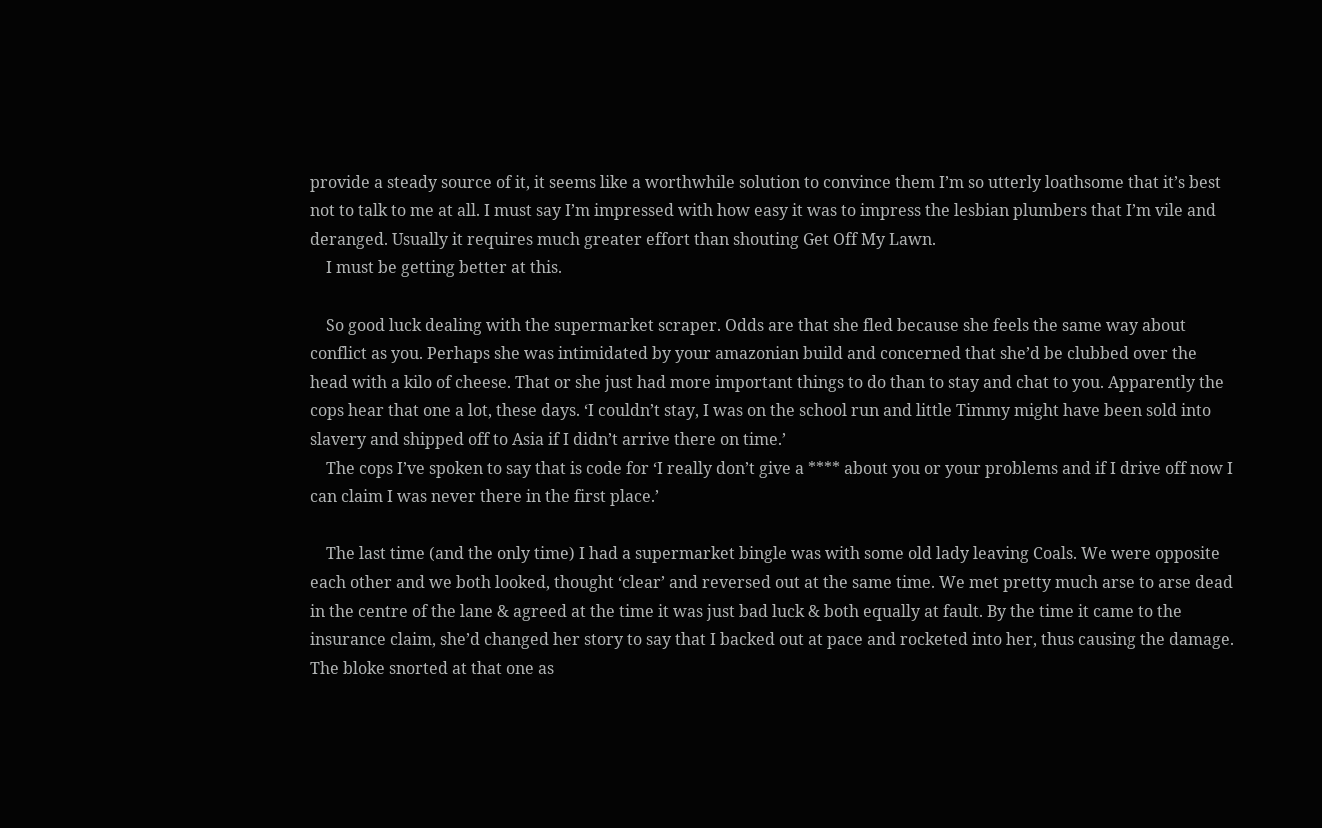provide a steady source of it, it seems like a worthwhile solution to convince them I’m so utterly loathsome that it’s best not to talk to me at all. I must say I’m impressed with how easy it was to impress the lesbian plumbers that I’m vile and deranged. Usually it requires much greater effort than shouting Get Off My Lawn.
    I must be getting better at this.

    So good luck dealing with the supermarket scraper. Odds are that she fled because she feels the same way about conflict as you. Perhaps she was intimidated by your amazonian build and concerned that she’d be clubbed over the head with a kilo of cheese. That or she just had more important things to do than to stay and chat to you. Apparently the cops hear that one a lot, these days. ‘I couldn’t stay, I was on the school run and little Timmy might have been sold into slavery and shipped off to Asia if I didn’t arrive there on time.’
    The cops I’ve spoken to say that is code for ‘I really don’t give a **** about you or your problems and if I drive off now I can claim I was never there in the first place.’

    The last time (and the only time) I had a supermarket bingle was with some old lady leaving Coals. We were opposite each other and we both looked, thought ‘clear’ and reversed out at the same time. We met pretty much arse to arse dead in the centre of the lane & agreed at the time it was just bad luck & both equally at fault. By the time it came to the insurance claim, she’d changed her story to say that I backed out at pace and rocketed into her, thus causing the damage. The bloke snorted at that one as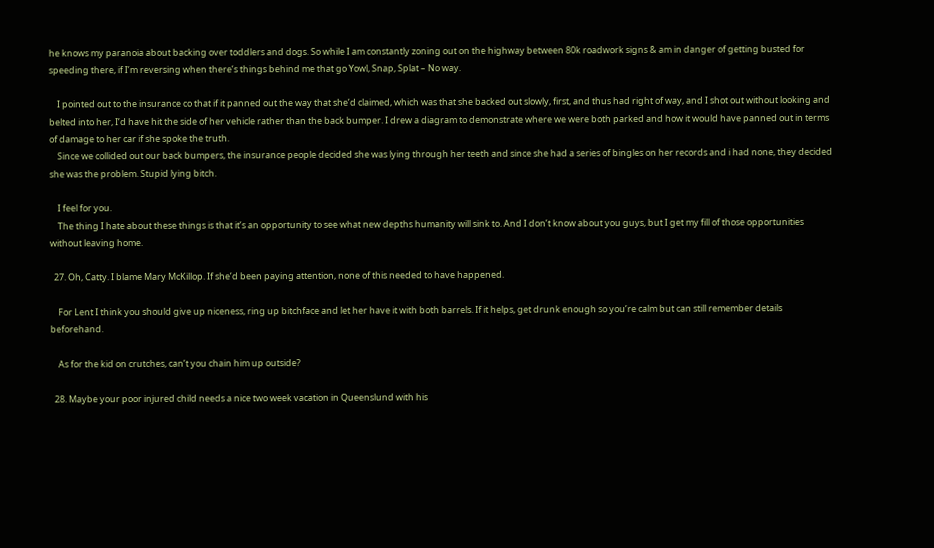he knows my paranoia about backing over toddlers and dogs. So while I am constantly zoning out on the highway between 80k roadwork signs & am in danger of getting busted for speeding there, if I’m reversing when there’s things behind me that go Yowl, Snap, Splat – No way.

    I pointed out to the insurance co that if it panned out the way that she’d claimed, which was that she backed out slowly, first, and thus had right of way, and I shot out without looking and belted into her, I’d have hit the side of her vehicle rather than the back bumper. I drew a diagram to demonstrate where we were both parked and how it would have panned out in terms of damage to her car if she spoke the truth.
    Since we collided out our back bumpers, the insurance people decided she was lying through her teeth and since she had a series of bingles on her records and i had none, they decided she was the problem. Stupid lying bitch.

    I feel for you.
    The thing I hate about these things is that it’s an opportunity to see what new depths humanity will sink to. And I don’t know about you guys, but I get my fill of those opportunities without leaving home.

  27. Oh, Catty. I blame Mary McKillop. If she’d been paying attention, none of this needed to have happened.

    For Lent I think you should give up niceness, ring up bitchface and let her have it with both barrels. If it helps, get drunk enough so you’re calm but can still remember details beforehand.

    As for the kid on crutches, can’t you chain him up outside?

  28. Maybe your poor injured child needs a nice two week vacation in Queenslund with his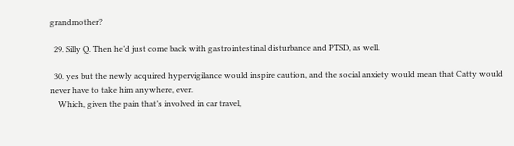grandmother?

  29. Silly Q. Then he’d just come back with gastrointestinal disturbance and PTSD, as well.

  30. yes but the newly acquired hypervigilance would inspire caution, and the social anxiety would mean that Catty would never have to take him anywhere, ever.
    Which, given the pain that’s involved in car travel,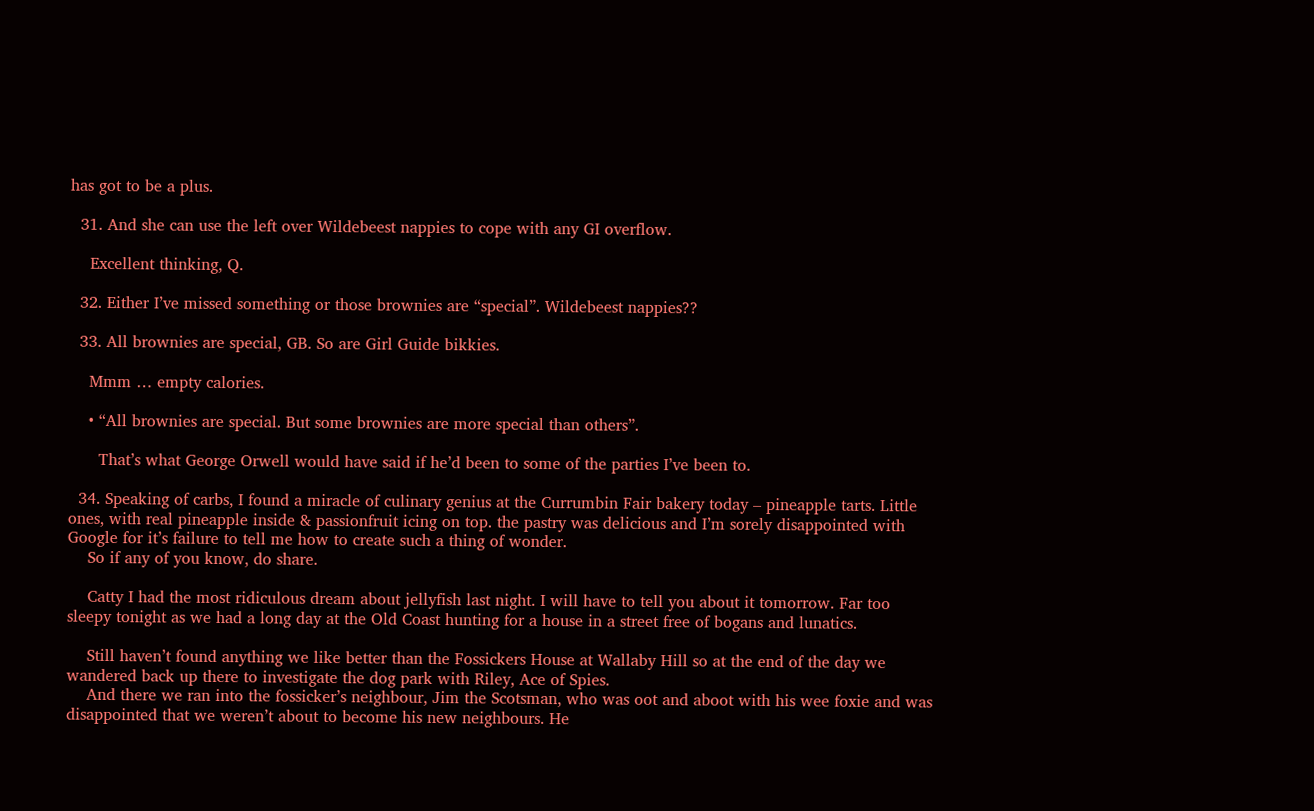has got to be a plus.

  31. And she can use the left over Wildebeest nappies to cope with any GI overflow.

    Excellent thinking, Q.

  32. Either I’ve missed something or those brownies are “special”. Wildebeest nappies??

  33. All brownies are special, GB. So are Girl Guide bikkies.

    Mmm … empty calories.

    • “All brownies are special. But some brownies are more special than others”.

      That’s what George Orwell would have said if he’d been to some of the parties I’ve been to.

  34. Speaking of carbs, I found a miracle of culinary genius at the Currumbin Fair bakery today – pineapple tarts. Little ones, with real pineapple inside & passionfruit icing on top. the pastry was delicious and I’m sorely disappointed with Google for it’s failure to tell me how to create such a thing of wonder.
    So if any of you know, do share.

    Catty I had the most ridiculous dream about jellyfish last night. I will have to tell you about it tomorrow. Far too sleepy tonight as we had a long day at the Old Coast hunting for a house in a street free of bogans and lunatics.

    Still haven’t found anything we like better than the Fossickers House at Wallaby Hill so at the end of the day we wandered back up there to investigate the dog park with Riley, Ace of Spies.
    And there we ran into the fossicker’s neighbour, Jim the Scotsman, who was oot and aboot with his wee foxie and was disappointed that we weren’t about to become his new neighbours. He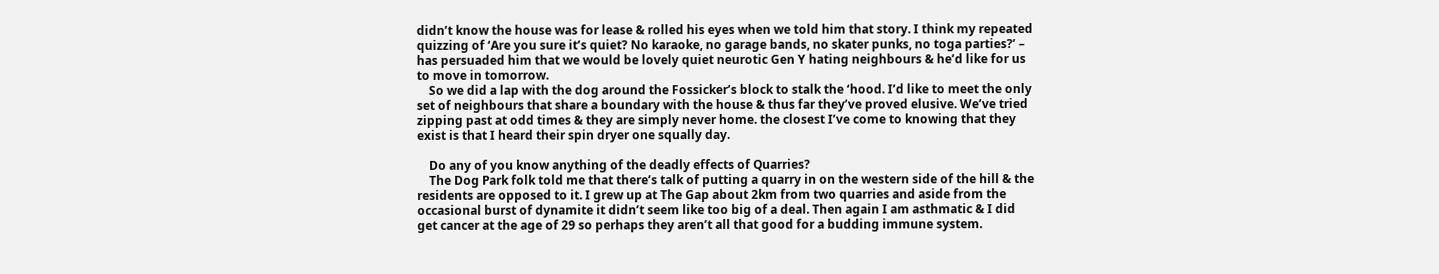didn’t know the house was for lease & rolled his eyes when we told him that story. I think my repeated quizzing of ‘Are you sure it’s quiet? No karaoke, no garage bands, no skater punks, no toga parties?’ – has persuaded him that we would be lovely quiet neurotic Gen Y hating neighbours & he’d like for us to move in tomorrow.
    So we did a lap with the dog around the Fossicker’s block to stalk the ‘hood. I’d like to meet the only set of neighbours that share a boundary with the house & thus far they’ve proved elusive. We’ve tried zipping past at odd times & they are simply never home. the closest I’ve come to knowing that they exist is that I heard their spin dryer one squally day.

    Do any of you know anything of the deadly effects of Quarries?
    The Dog Park folk told me that there’s talk of putting a quarry in on the western side of the hill & the residents are opposed to it. I grew up at The Gap about 2km from two quarries and aside from the occasional burst of dynamite it didn’t seem like too big of a deal. Then again I am asthmatic & I did get cancer at the age of 29 so perhaps they aren’t all that good for a budding immune system.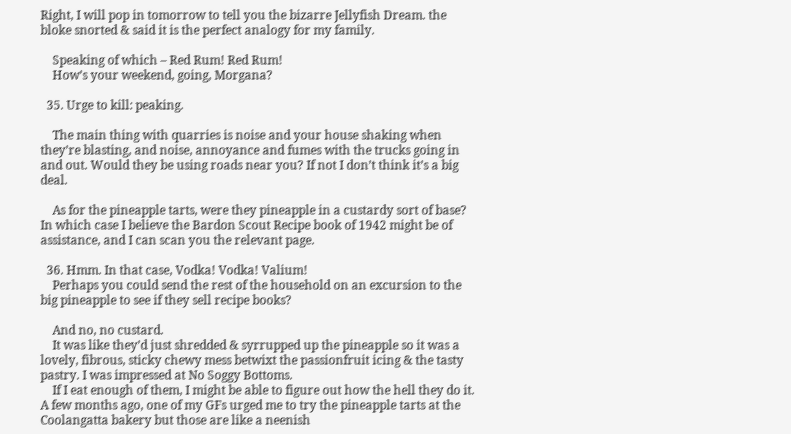Right, I will pop in tomorrow to tell you the bizarre Jellyfish Dream. the bloke snorted & said it is the perfect analogy for my family.

    Speaking of which – Red Rum! Red Rum!
    How’s your weekend, going, Morgana?

  35. Urge to kill: peaking.

    The main thing with quarries is noise and your house shaking when they’re blasting, and noise, annoyance and fumes with the trucks going in and out. Would they be using roads near you? If not I don’t think it’s a big deal.

    As for the pineapple tarts, were they pineapple in a custardy sort of base? In which case I believe the Bardon Scout Recipe book of 1942 might be of assistance, and I can scan you the relevant page.

  36. Hmm. In that case, Vodka! Vodka! Valium!
    Perhaps you could send the rest of the household on an excursion to the big pineapple to see if they sell recipe books?

    And no, no custard.
    It was like they’d just shredded & syrrupped up the pineapple so it was a lovely, fibrous, sticky chewy mess betwixt the passionfruit icing & the tasty pastry. I was impressed at No Soggy Bottoms.
    If I eat enough of them, I might be able to figure out how the hell they do it. A few months ago, one of my GFs urged me to try the pineapple tarts at the Coolangatta bakery but those are like a neenish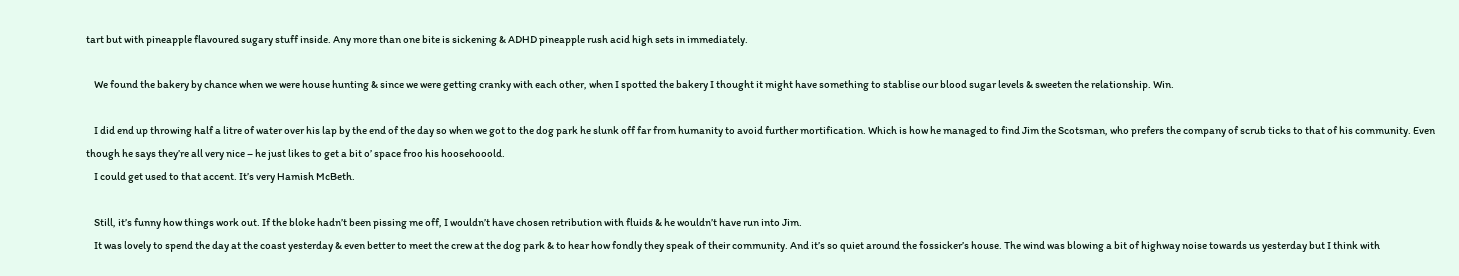tart but with pineapple flavoured sugary stuff inside. Any more than one bite is sickening & ADHD pineapple rush acid high sets in immediately.

    We found the bakery by chance when we were house hunting & since we were getting cranky with each other, when I spotted the bakery I thought it might have something to stablise our blood sugar levels & sweeten the relationship. Win.

    I did end up throwing half a litre of water over his lap by the end of the day so when we got to the dog park he slunk off far from humanity to avoid further mortification. Which is how he managed to find Jim the Scotsman, who prefers the company of scrub ticks to that of his community. Even though he says they’re all very nice – he just likes to get a bit o’ space froo his hoosehooold.
    I could get used to that accent. It’s very Hamish McBeth.

    Still, it’s funny how things work out. If the bloke hadn’t been pissing me off, I wouldn’t have chosen retribution with fluids & he wouldn’t have run into Jim.
    It was lovely to spend the day at the coast yesterday & even better to meet the crew at the dog park & to hear how fondly they speak of their community. And it’s so quiet around the fossicker’s house. The wind was blowing a bit of highway noise towards us yesterday but I think with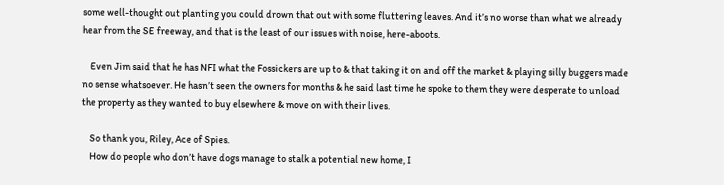some well-thought out planting you could drown that out with some fluttering leaves. And it’s no worse than what we already hear from the SE freeway, and that is the least of our issues with noise, here-aboots.

    Even Jim said that he has NFI what the Fossickers are up to & that taking it on and off the market & playing silly buggers made no sense whatsoever. He hasn’t seen the owners for months & he said last time he spoke to them they were desperate to unload the property as they wanted to buy elsewhere & move on with their lives.

    So thank you, Riley, Ace of Spies.
    How do people who don’t have dogs manage to stalk a potential new home, I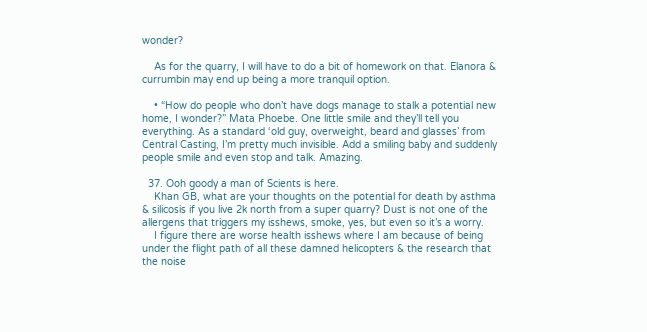wonder?

    As for the quarry, I will have to do a bit of homework on that. Elanora & currumbin may end up being a more tranquil option.

    • “How do people who don’t have dogs manage to stalk a potential new home, I wonder?” Mata Phoebe. One little smile and they’ll tell you everything. As a standard ‘old guy, overweight, beard and glasses’ from Central Casting, I’m pretty much invisible. Add a smiling baby and suddenly people smile and even stop and talk. Amazing.

  37. Ooh goody a man of Scients is here.
    Khan GB, what are your thoughts on the potential for death by asthma & silicosis if you live 2k north from a super quarry? Dust is not one of the allergens that triggers my isshews, smoke, yes, but even so it’s a worry.
    I figure there are worse health isshews where I am because of being under the flight path of all these damned helicopters & the research that the noise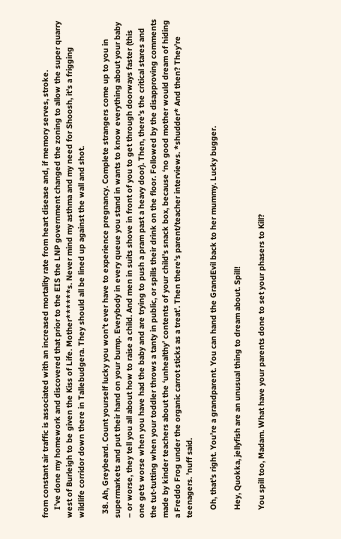from constant air traffic is associated with an increased mortality rate from heart disease and, if memory serves, stroke.
    I’ve done my homework and discovered that prior to the EIS the LNP government changed the zoning to allow the super quarry west of Burleigh to be given the Kiss of Life. Mother******s. Never mind my asthma and my need for Shoosh, it’s a frigging wildlife corridor down there in Tallebudgera. They should all be lined up against the wall and shot.

  38. Ah, Greybeard. Count yourself lucky you won’t ever have to experience pregnancy. Complete strangers come up to you in supermarkets and put their hand on your bump. Everybody in every queue you stand in wants to know everything about your baby – or worse, they tell you all about how to raise a child. And men in suits shove in front of you to get through doorways faster (this one gets worse when you have had the baby and are trying to push a pram past a heavy door). Then, there’s the critical stares and the tut-tutting when your toddler throws a tanty in public, or spills their drink on the floor. Followed by the disapproving comments made by kinder teachers about the ‘unhealthy’ contents of your child’s snack box, because ‘no good mother would dream of hiding a Freddo Frog under the organic carrot sticks as a treat’. Then there’s parent/teacher interviews. *shudder* And then? They’re teenagers. ’nuff said.

    Oh, that’s right. You’re a grandparent. You can hand the GrandEvil back to her mummy. Lucky bugger.

    Hey, Quokka, jellyfish are an unusual thing to dream about. Spill!

    You spill too, Madam. What have your parents done to set your phasers to Kill?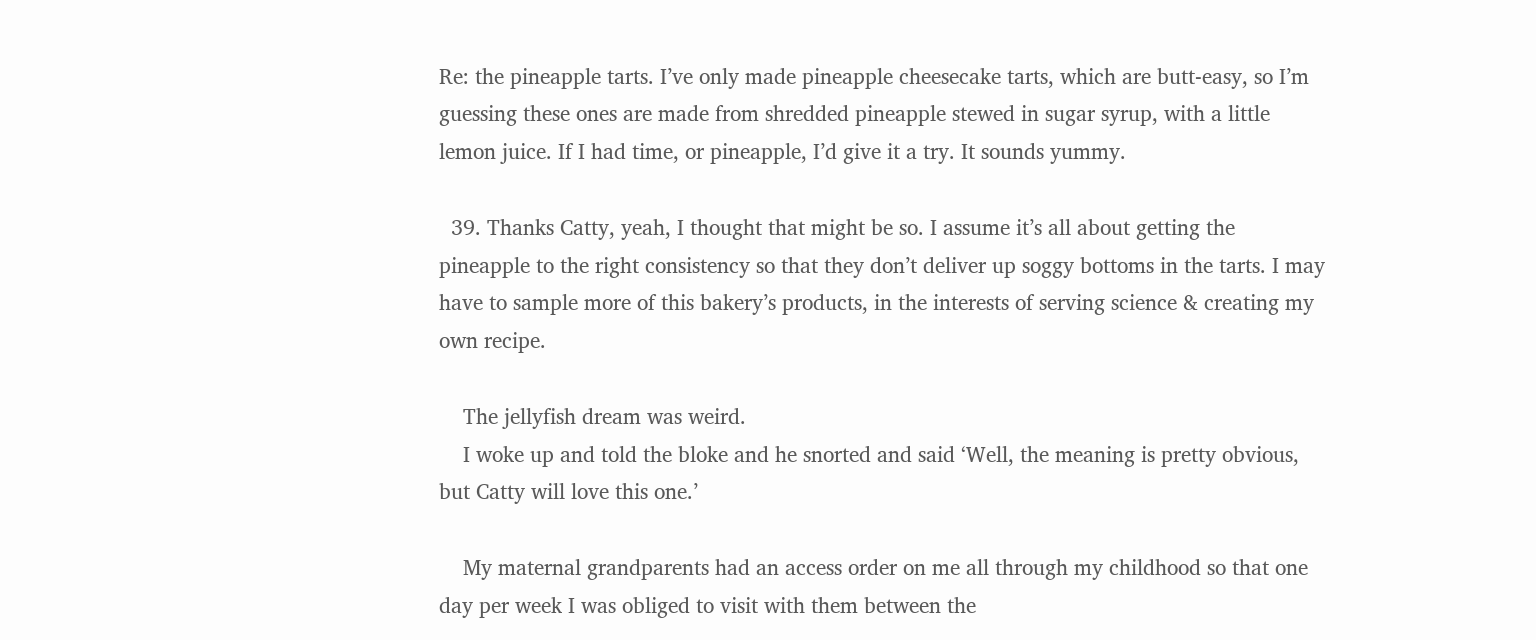Re: the pineapple tarts. I’ve only made pineapple cheesecake tarts, which are butt-easy, so I’m guessing these ones are made from shredded pineapple stewed in sugar syrup, with a little lemon juice. If I had time, or pineapple, I’d give it a try. It sounds yummy.

  39. Thanks Catty, yeah, I thought that might be so. I assume it’s all about getting the pineapple to the right consistency so that they don’t deliver up soggy bottoms in the tarts. I may have to sample more of this bakery’s products, in the interests of serving science & creating my own recipe.

    The jellyfish dream was weird.
    I woke up and told the bloke and he snorted and said ‘Well, the meaning is pretty obvious, but Catty will love this one.’

    My maternal grandparents had an access order on me all through my childhood so that one day per week I was obliged to visit with them between the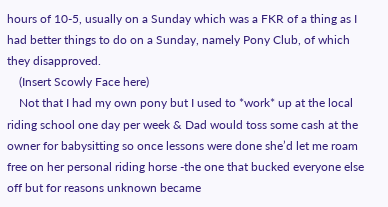hours of 10-5, usually on a Sunday which was a FKR of a thing as I had better things to do on a Sunday, namely Pony Club, of which they disapproved.
    (Insert Scowly Face here)
    Not that I had my own pony but I used to *work* up at the local riding school one day per week & Dad would toss some cash at the owner for babysitting so once lessons were done she’d let me roam free on her personal riding horse -the one that bucked everyone else off but for reasons unknown became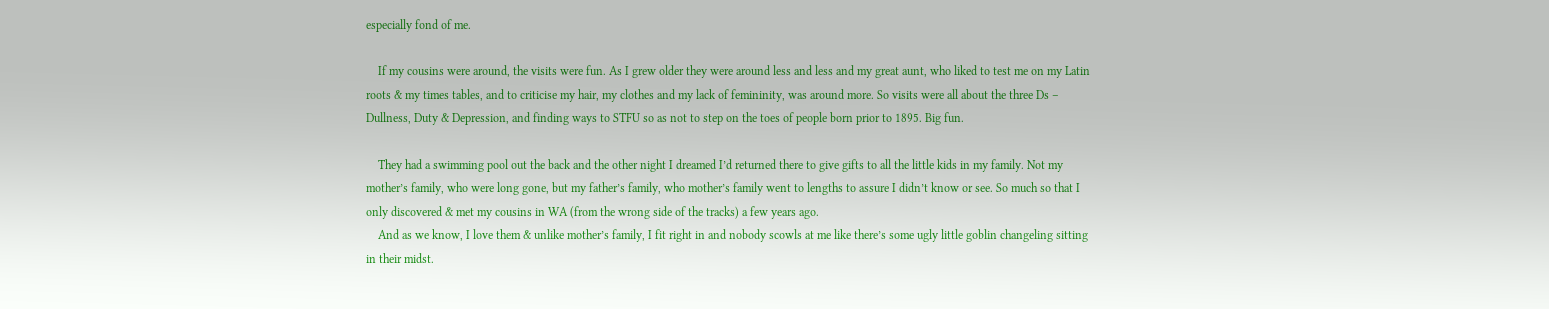especially fond of me.

    If my cousins were around, the visits were fun. As I grew older they were around less and less and my great aunt, who liked to test me on my Latin roots & my times tables, and to criticise my hair, my clothes and my lack of femininity, was around more. So visits were all about the three Ds – Dullness, Duty & Depression, and finding ways to STFU so as not to step on the toes of people born prior to 1895. Big fun.

    They had a swimming pool out the back and the other night I dreamed I’d returned there to give gifts to all the little kids in my family. Not my mother’s family, who were long gone, but my father’s family, who mother’s family went to lengths to assure I didn’t know or see. So much so that I only discovered & met my cousins in WA (from the wrong side of the tracks) a few years ago.
    And as we know, I love them & unlike mother’s family, I fit right in and nobody scowls at me like there’s some ugly little goblin changeling sitting in their midst.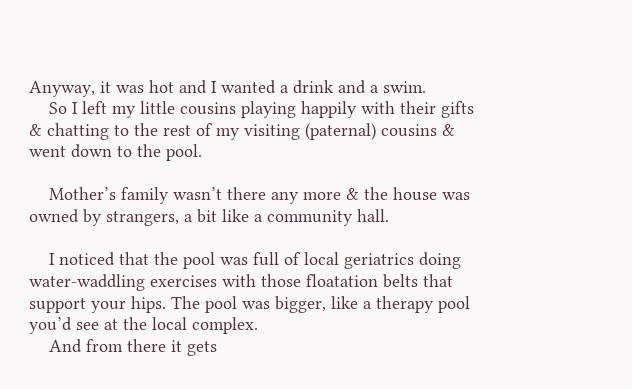Anyway, it was hot and I wanted a drink and a swim.
    So I left my little cousins playing happily with their gifts & chatting to the rest of my visiting (paternal) cousins & went down to the pool.

    Mother’s family wasn’t there any more & the house was owned by strangers, a bit like a community hall.

    I noticed that the pool was full of local geriatrics doing water-waddling exercises with those floatation belts that support your hips. The pool was bigger, like a therapy pool you’d see at the local complex.
    And from there it gets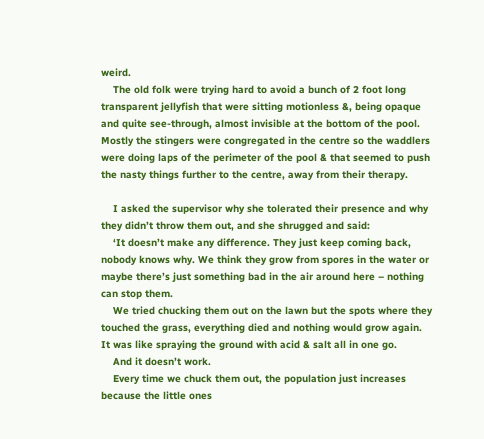weird.
    The old folk were trying hard to avoid a bunch of 2 foot long transparent jellyfish that were sitting motionless &, being opaque and quite see-through, almost invisible at the bottom of the pool. Mostly the stingers were congregated in the centre so the waddlers were doing laps of the perimeter of the pool & that seemed to push the nasty things further to the centre, away from their therapy.

    I asked the supervisor why she tolerated their presence and why they didn’t throw them out, and she shrugged and said:
    ‘It doesn’t make any difference. They just keep coming back, nobody knows why. We think they grow from spores in the water or maybe there’s just something bad in the air around here – nothing can stop them.
    We tried chucking them out on the lawn but the spots where they touched the grass, everything died and nothing would grow again. It was like spraying the ground with acid & salt all in one go.
    And it doesn’t work.
    Every time we chuck them out, the population just increases because the little ones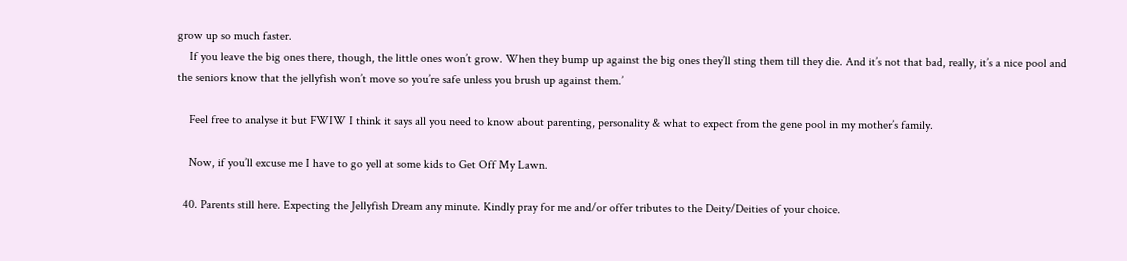grow up so much faster.
    If you leave the big ones there, though, the little ones won’t grow. When they bump up against the big ones they’ll sting them till they die. And it’s not that bad, really, it’s a nice pool and the seniors know that the jellyfish won’t move so you’re safe unless you brush up against them.’

    Feel free to analyse it but FWIW I think it says all you need to know about parenting, personality & what to expect from the gene pool in my mother’s family.

    Now, if you’ll excuse me I have to go yell at some kids to Get Off My Lawn.

  40. Parents still here. Expecting the Jellyfish Dream any minute. Kindly pray for me and/or offer tributes to the Deity/Deities of your choice.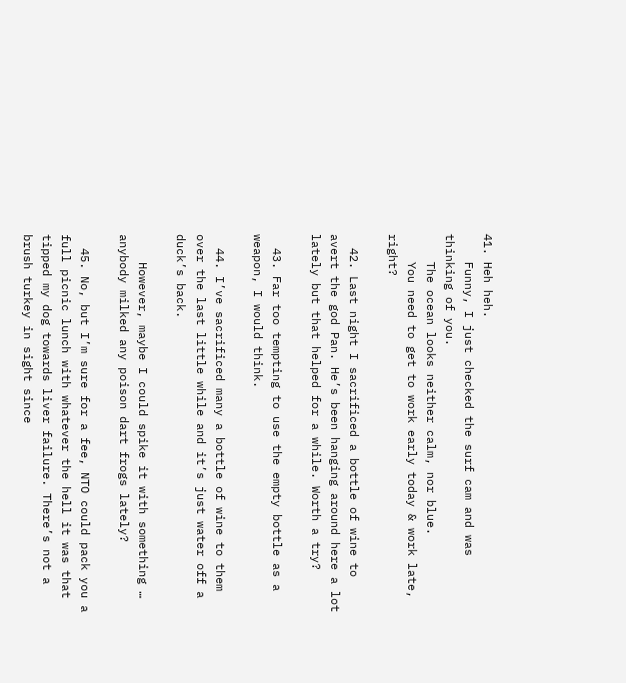41. Heh heh.
    Funny, I just checked the surf cam and was thinking of you.
    The ocean looks neither calm, nor blue.
    You need to get to work early today & work late, right?

  42. Last night I sacrificed a bottle of wine to avert the god Pan. He’s been hanging around here a lot lately but that helped for a while. Worth a try?

  43. Far too tempting to use the empty bottle as a weapon, I would think.

  44. I’ve sacrificed many a bottle of wine to them over the last little while and it’s just water off a duck’s back.

    However, maybe I could spike it with something … anybody milked any poison dart frogs lately?

  45. No, but I’m sure for a fee, NTO could pack you a full picnic lunch with whatever the hell it was that tipped my dog towards liver failure. There’s not a brush turkey in sight since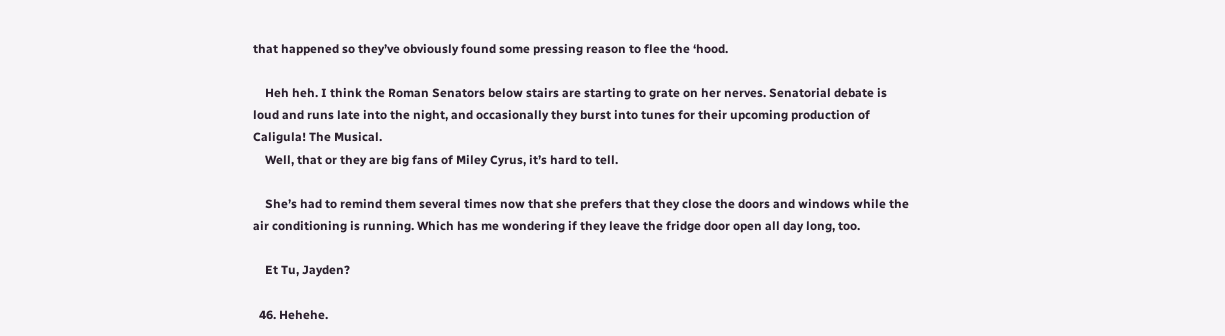that happened so they’ve obviously found some pressing reason to flee the ‘hood.

    Heh heh. I think the Roman Senators below stairs are starting to grate on her nerves. Senatorial debate is loud and runs late into the night, and occasionally they burst into tunes for their upcoming production of Caligula! The Musical.
    Well, that or they are big fans of Miley Cyrus, it’s hard to tell.

    She’s had to remind them several times now that she prefers that they close the doors and windows while the air conditioning is running. Which has me wondering if they leave the fridge door open all day long, too.

    Et Tu, Jayden?

  46. Hehehe.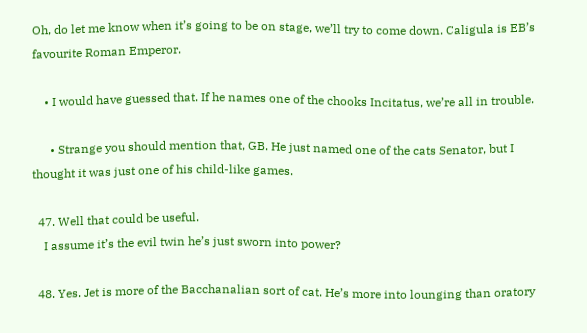Oh, do let me know when it’s going to be on stage, we’ll try to come down. Caligula is EB’s favourite Roman Emperor.

    • I would have guessed that. If he names one of the chooks Incitatus, we’re all in trouble.

      • Strange you should mention that, GB. He just named one of the cats Senator, but I thought it was just one of his child-like games.

  47. Well that could be useful.
    I assume it’s the evil twin he’s just sworn into power?

  48. Yes. Jet is more of the Bacchanalian sort of cat. He’s more into lounging than oratory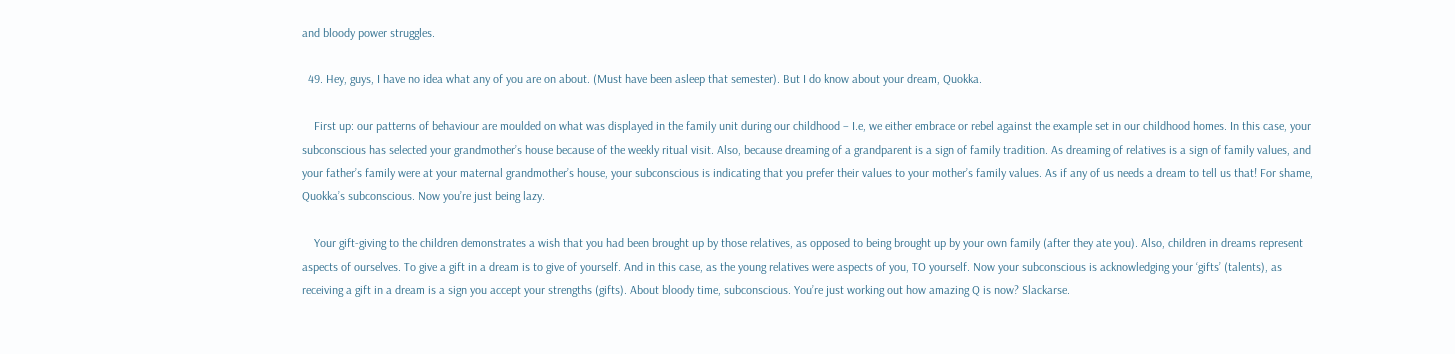and bloody power struggles.

  49. Hey, guys, I have no idea what any of you are on about. (Must have been asleep that semester). But I do know about your dream, Quokka.

    First up: our patterns of behaviour are moulded on what was displayed in the family unit during our childhood – I.e, we either embrace or rebel against the example set in our childhood homes. In this case, your subconscious has selected your grandmother’s house because of the weekly ritual visit. Also, because dreaming of a grandparent is a sign of family tradition. As dreaming of relatives is a sign of family values, and your father’s family were at your maternal grandmother’s house, your subconscious is indicating that you prefer their values to your mother’s family values. As if any of us needs a dream to tell us that! For shame, Quokka’s subconscious. Now you’re just being lazy.

    Your gift-giving to the children demonstrates a wish that you had been brought up by those relatives, as opposed to being brought up by your own family (after they ate you). Also, children in dreams represent aspects of ourselves. To give a gift in a dream is to give of yourself. And in this case, as the young relatives were aspects of you, TO yourself. Now your subconscious is acknowledging your ‘gifts’ (talents), as receiving a gift in a dream is a sign you accept your strengths (gifts). About bloody time, subconscious. You’re just working out how amazing Q is now? Slackarse.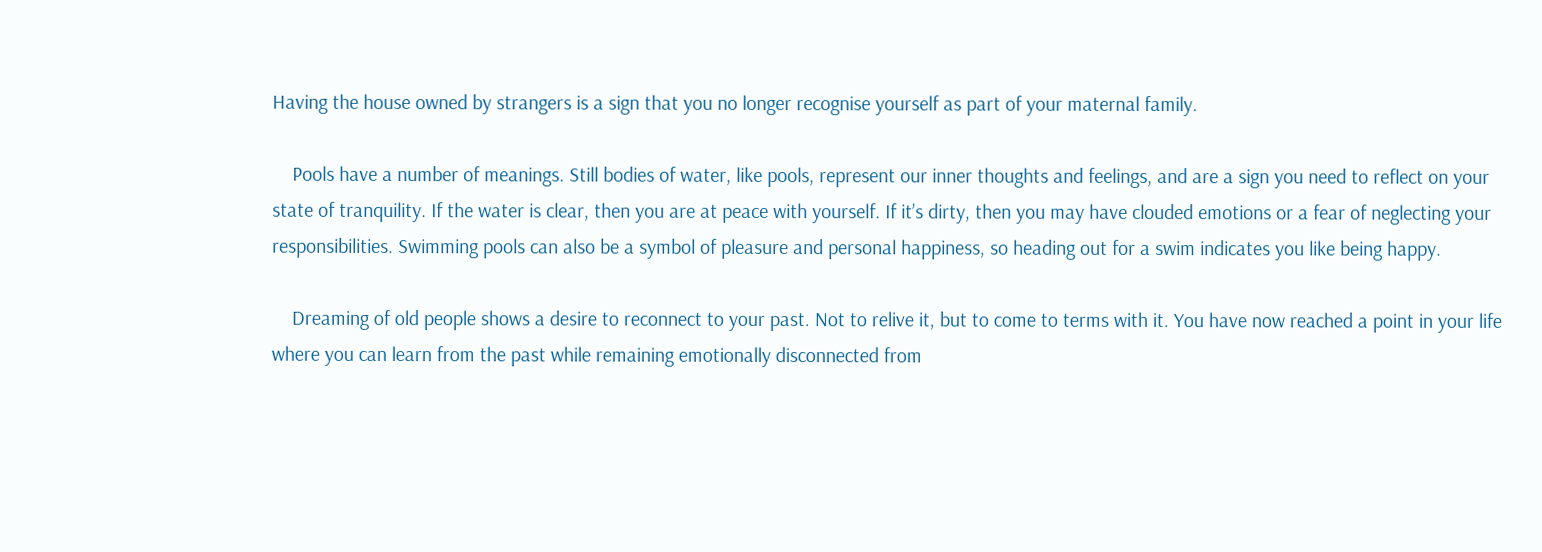Having the house owned by strangers is a sign that you no longer recognise yourself as part of your maternal family.

    Pools have a number of meanings. Still bodies of water, like pools, represent our inner thoughts and feelings, and are a sign you need to reflect on your state of tranquility. If the water is clear, then you are at peace with yourself. If it’s dirty, then you may have clouded emotions or a fear of neglecting your responsibilities. Swimming pools can also be a symbol of pleasure and personal happiness, so heading out for a swim indicates you like being happy.

    Dreaming of old people shows a desire to reconnect to your past. Not to relive it, but to come to terms with it. You have now reached a point in your life where you can learn from the past while remaining emotionally disconnected from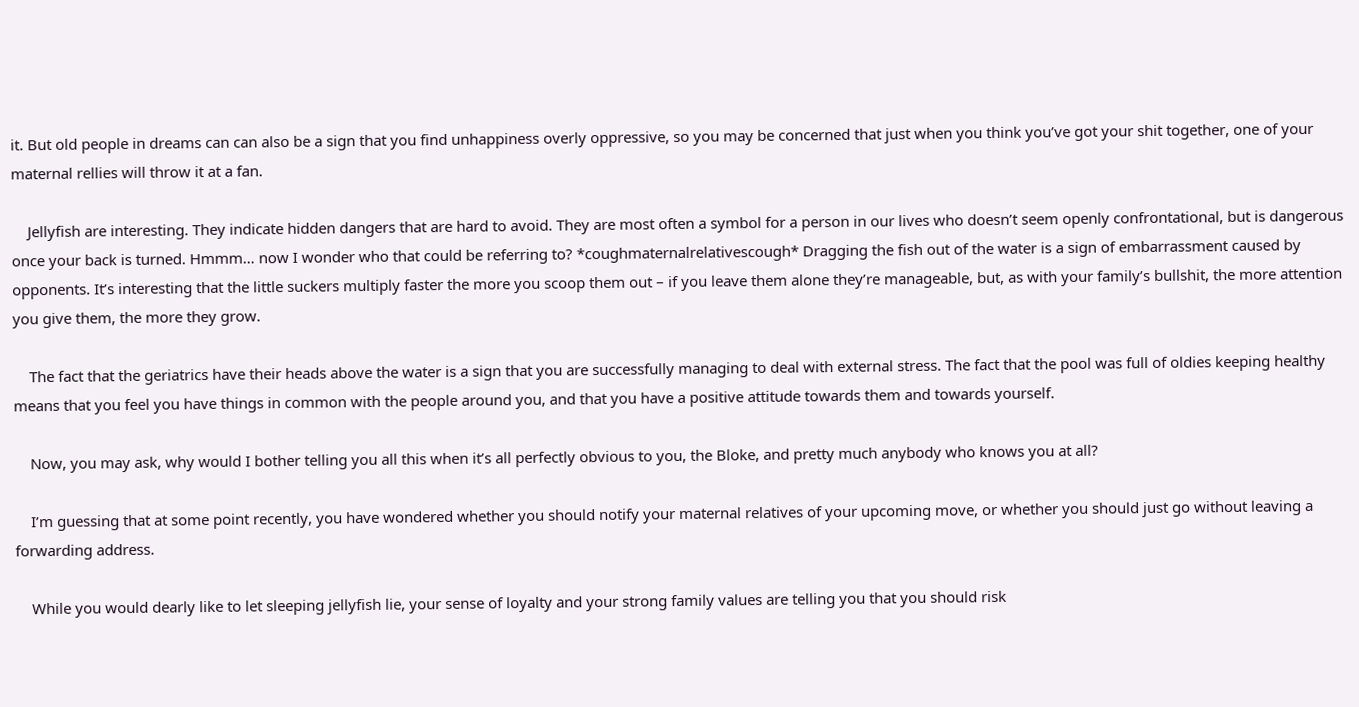it. But old people in dreams can can also be a sign that you find unhappiness overly oppressive, so you may be concerned that just when you think you’ve got your shit together, one of your maternal rellies will throw it at a fan.

    Jellyfish are interesting. They indicate hidden dangers that are hard to avoid. They are most often a symbol for a person in our lives who doesn’t seem openly confrontational, but is dangerous once your back is turned. Hmmm… now I wonder who that could be referring to? *coughmaternalrelativescough* Dragging the fish out of the water is a sign of embarrassment caused by opponents. It’s interesting that the little suckers multiply faster the more you scoop them out – if you leave them alone they’re manageable, but, as with your family’s bullshit, the more attention you give them, the more they grow.

    The fact that the geriatrics have their heads above the water is a sign that you are successfully managing to deal with external stress. The fact that the pool was full of oldies keeping healthy means that you feel you have things in common with the people around you, and that you have a positive attitude towards them and towards yourself.

    Now, you may ask, why would I bother telling you all this when it’s all perfectly obvious to you, the Bloke, and pretty much anybody who knows you at all?

    I’m guessing that at some point recently, you have wondered whether you should notify your maternal relatives of your upcoming move, or whether you should just go without leaving a forwarding address.

    While you would dearly like to let sleeping jellyfish lie, your sense of loyalty and your strong family values are telling you that you should risk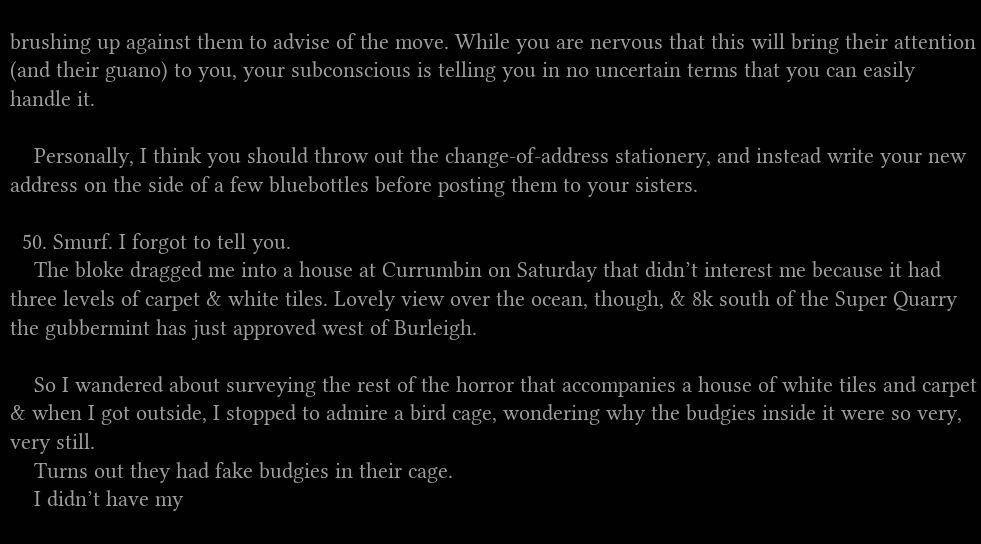brushing up against them to advise of the move. While you are nervous that this will bring their attention (and their guano) to you, your subconscious is telling you in no uncertain terms that you can easily handle it.

    Personally, I think you should throw out the change-of-address stationery, and instead write your new address on the side of a few bluebottles before posting them to your sisters.

  50. Smurf. I forgot to tell you.
    The bloke dragged me into a house at Currumbin on Saturday that didn’t interest me because it had three levels of carpet & white tiles. Lovely view over the ocean, though, & 8k south of the Super Quarry the gubbermint has just approved west of Burleigh.

    So I wandered about surveying the rest of the horror that accompanies a house of white tiles and carpet & when I got outside, I stopped to admire a bird cage, wondering why the budgies inside it were so very, very still.
    Turns out they had fake budgies in their cage.
    I didn’t have my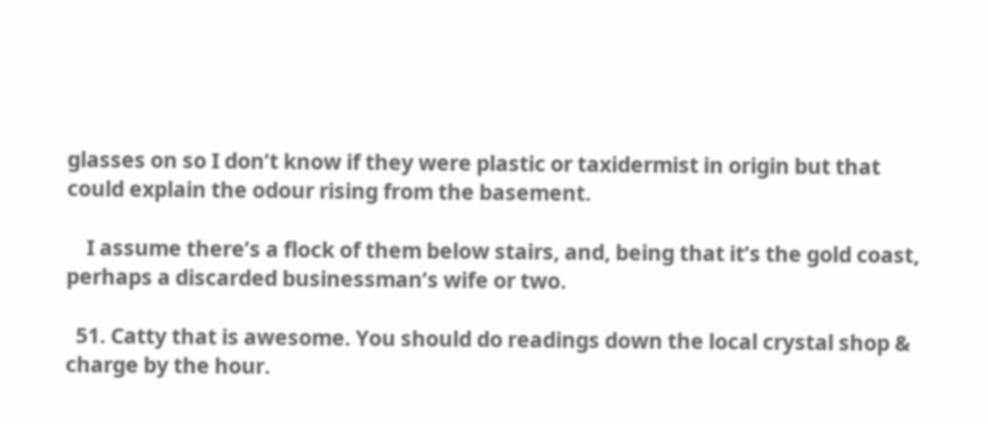glasses on so I don’t know if they were plastic or taxidermist in origin but that could explain the odour rising from the basement.

    I assume there’s a flock of them below stairs, and, being that it’s the gold coast, perhaps a discarded businessman’s wife or two.

  51. Catty that is awesome. You should do readings down the local crystal shop & charge by the hour.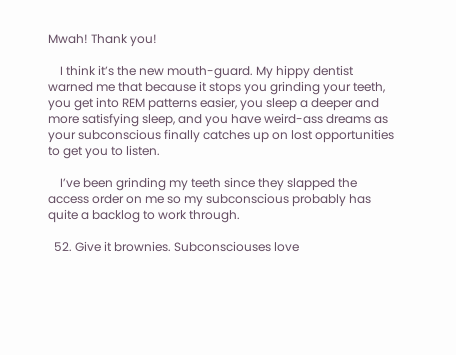Mwah! Thank you!

    I think it’s the new mouth-guard. My hippy dentist warned me that because it stops you grinding your teeth, you get into REM patterns easier, you sleep a deeper and more satisfying sleep, and you have weird-ass dreams as your subconscious finally catches up on lost opportunities to get you to listen.

    I’ve been grinding my teeth since they slapped the access order on me so my subconscious probably has quite a backlog to work through.

  52. Give it brownies. Subconsciouses love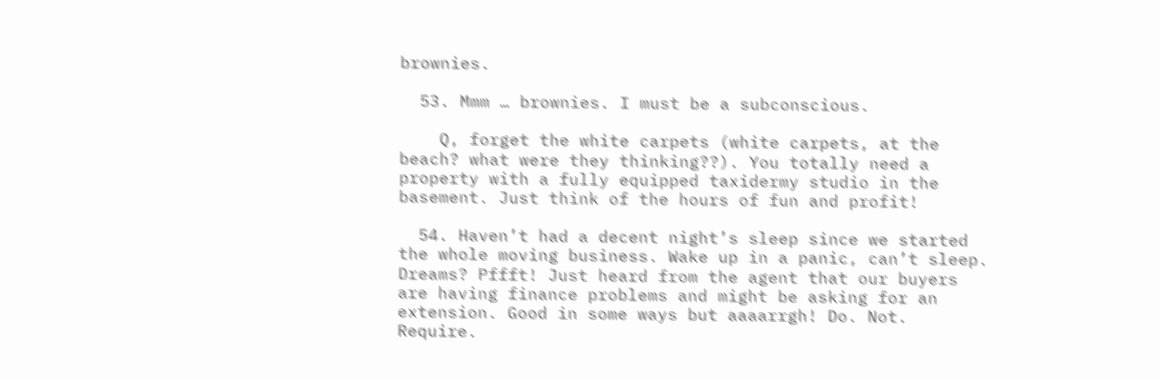brownies.

  53. Mmm … brownies. I must be a subconscious.

    Q, forget the white carpets (white carpets, at the beach? what were they thinking??). You totally need a property with a fully equipped taxidermy studio in the basement. Just think of the hours of fun and profit!

  54. Haven’t had a decent night’s sleep since we started the whole moving business. Wake up in a panic, can’t sleep. Dreams? Pffft! Just heard from the agent that our buyers are having finance problems and might be asking for an extension. Good in some ways but aaaarrgh! Do. Not. Require.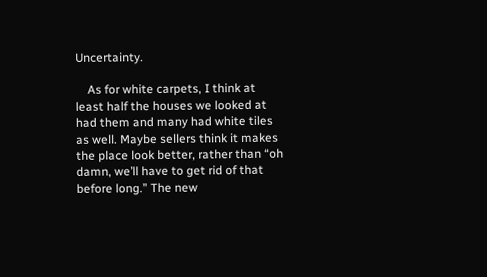Uncertainty.

    As for white carpets, I think at least half the houses we looked at had them and many had white tiles as well. Maybe sellers think it makes the place look better, rather than “oh damn, we’ll have to get rid of that before long.” The new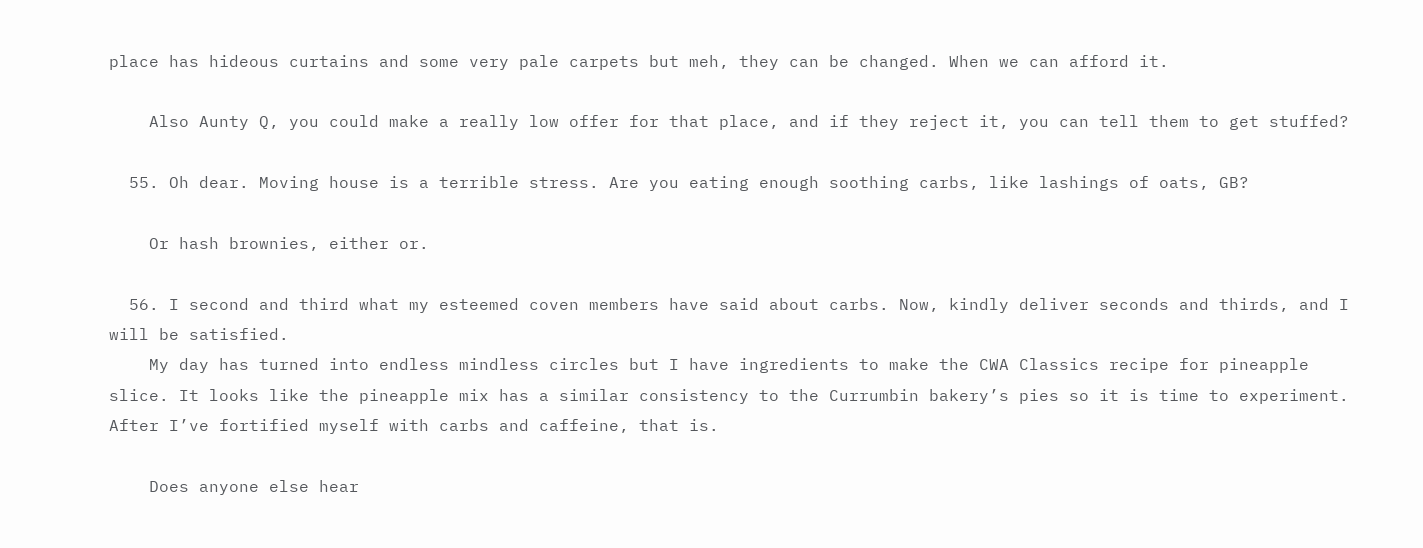place has hideous curtains and some very pale carpets but meh, they can be changed. When we can afford it.

    Also Aunty Q, you could make a really low offer for that place, and if they reject it, you can tell them to get stuffed?

  55. Oh dear. Moving house is a terrible stress. Are you eating enough soothing carbs, like lashings of oats, GB?

    Or hash brownies, either or.

  56. I second and third what my esteemed coven members have said about carbs. Now, kindly deliver seconds and thirds, and I will be satisfied.
    My day has turned into endless mindless circles but I have ingredients to make the CWA Classics recipe for pineapple slice. It looks like the pineapple mix has a similar consistency to the Currumbin bakery’s pies so it is time to experiment. After I’ve fortified myself with carbs and caffeine, that is.

    Does anyone else hear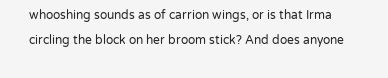whooshing sounds as of carrion wings, or is that Irma circling the block on her broom stick? And does anyone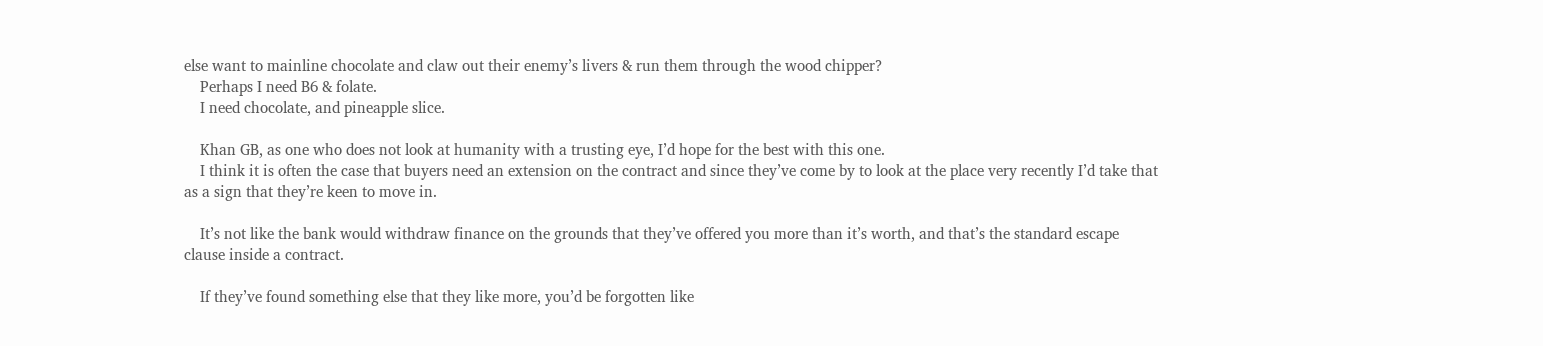else want to mainline chocolate and claw out their enemy’s livers & run them through the wood chipper?
    Perhaps I need B6 & folate.
    I need chocolate, and pineapple slice.

    Khan GB, as one who does not look at humanity with a trusting eye, I’d hope for the best with this one.
    I think it is often the case that buyers need an extension on the contract and since they’ve come by to look at the place very recently I’d take that as a sign that they’re keen to move in.

    It’s not like the bank would withdraw finance on the grounds that they’ve offered you more than it’s worth, and that’s the standard escape clause inside a contract.

    If they’ve found something else that they like more, you’d be forgotten like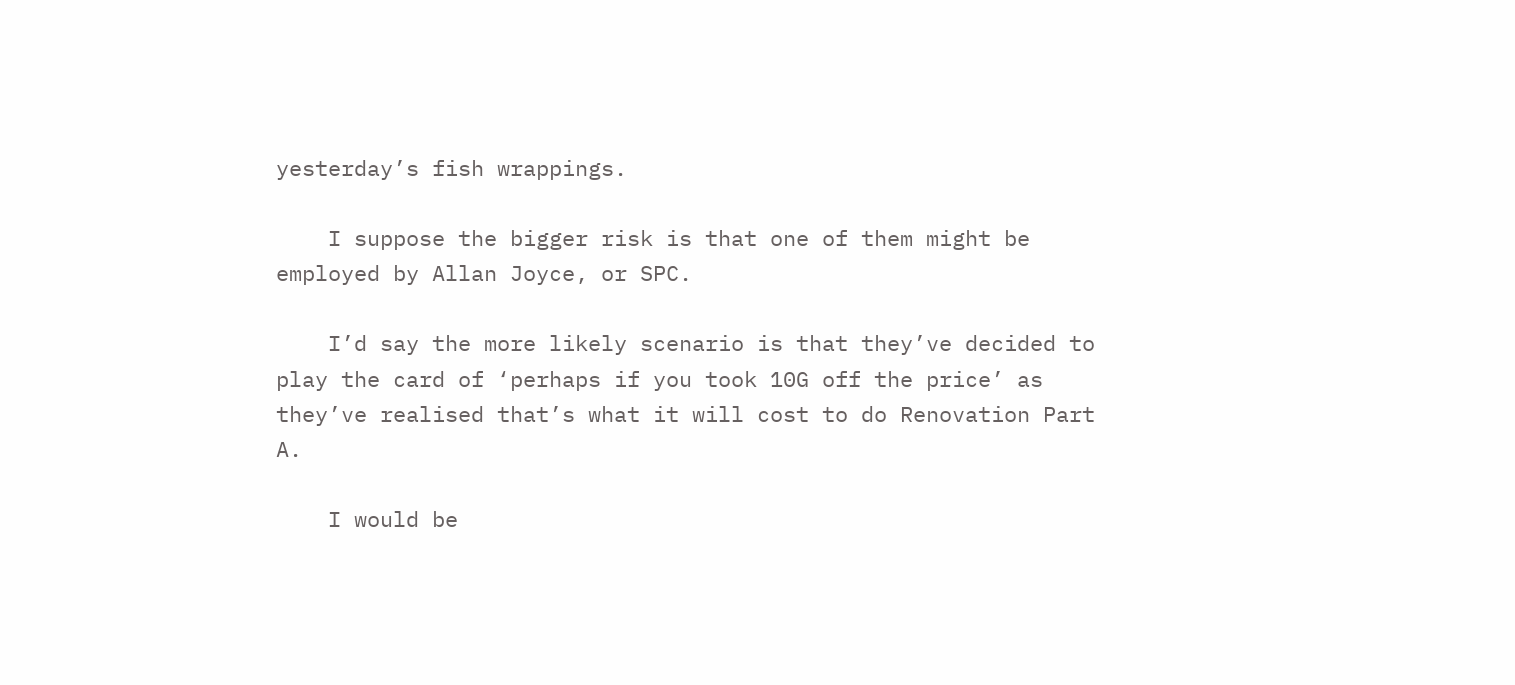yesterday’s fish wrappings.

    I suppose the bigger risk is that one of them might be employed by Allan Joyce, or SPC.

    I’d say the more likely scenario is that they’ve decided to play the card of ‘perhaps if you took 10G off the price’ as they’ve realised that’s what it will cost to do Renovation Part A.

    I would be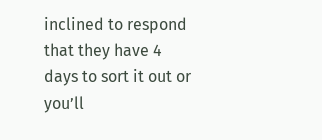inclined to respond that they have 4 days to sort it out or you’ll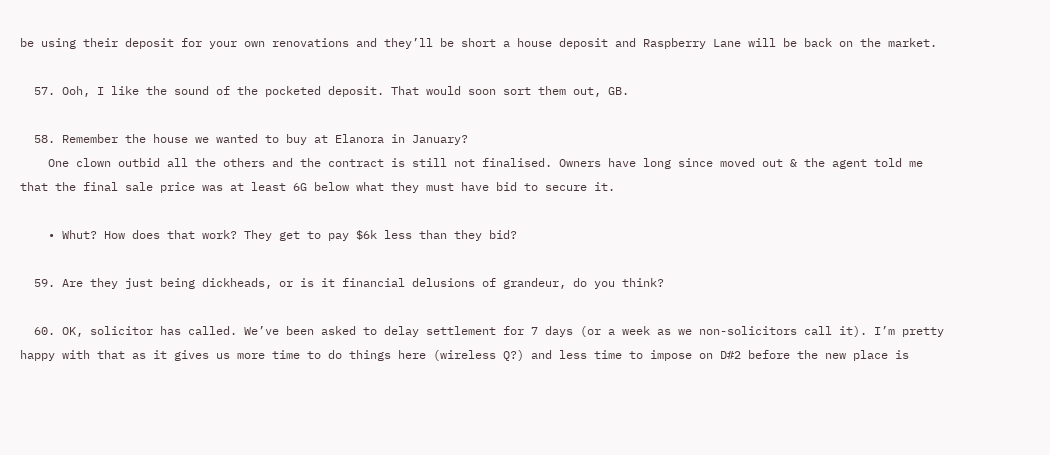be using their deposit for your own renovations and they’ll be short a house deposit and Raspberry Lane will be back on the market.

  57. Ooh, I like the sound of the pocketed deposit. That would soon sort them out, GB.

  58. Remember the house we wanted to buy at Elanora in January?
    One clown outbid all the others and the contract is still not finalised. Owners have long since moved out & the agent told me that the final sale price was at least 6G below what they must have bid to secure it.

    • Whut? How does that work? They get to pay $6k less than they bid?

  59. Are they just being dickheads, or is it financial delusions of grandeur, do you think?

  60. OK, solicitor has called. We’ve been asked to delay settlement for 7 days (or a week as we non-solicitors call it). I’m pretty happy with that as it gives us more time to do things here (wireless Q?) and less time to impose on D#2 before the new place is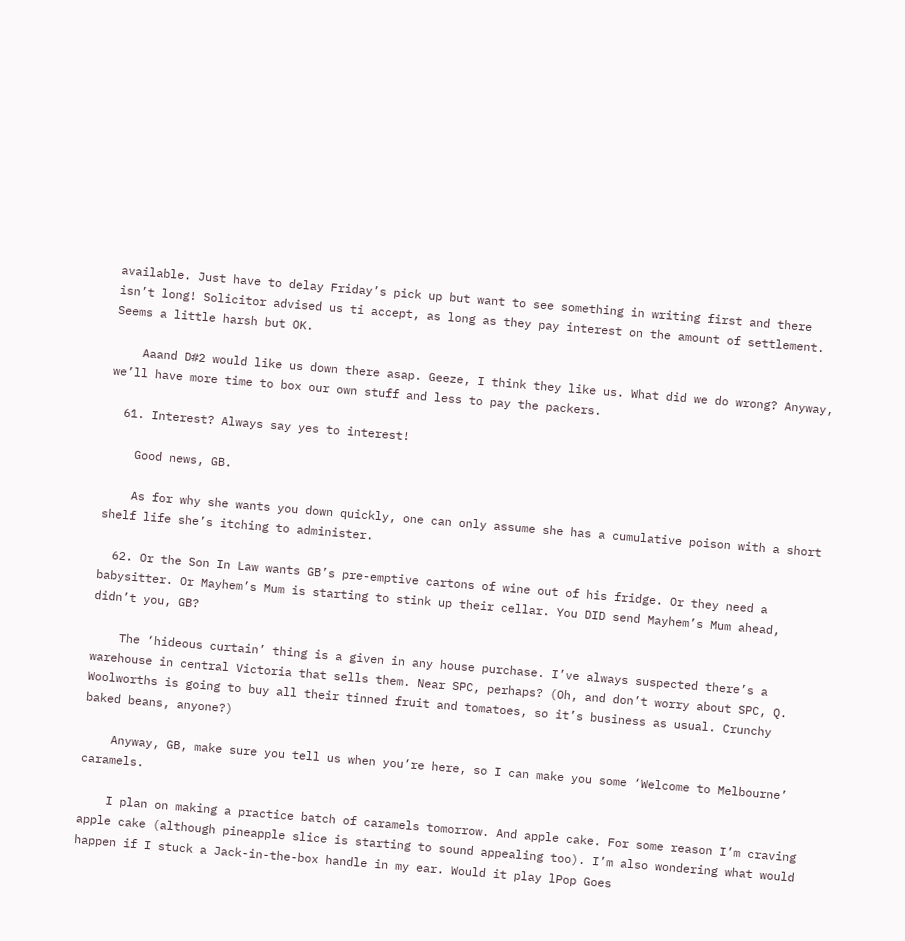available. Just have to delay Friday’s pick up but want to see something in writing first and there isn’t long! Solicitor advised us ti accept, as long as they pay interest on the amount of settlement. Seems a little harsh but OK.

    Aaand D#2 would like us down there asap. Geeze, I think they like us. What did we do wrong? Anyway, we’ll have more time to box our own stuff and less to pay the packers.

  61. Interest? Always say yes to interest!

    Good news, GB.

    As for why she wants you down quickly, one can only assume she has a cumulative poison with a short shelf life she’s itching to administer.

  62. Or the Son In Law wants GB’s pre-emptive cartons of wine out of his fridge. Or they need a babysitter. Or Mayhem’s Mum is starting to stink up their cellar. You DID send Mayhem’s Mum ahead, didn’t you, GB?

    The ‘hideous curtain’ thing is a given in any house purchase. I’ve always suspected there’s a warehouse in central Victoria that sells them. Near SPC, perhaps? (Oh, and don’t worry about SPC, Q. Woolworths is going to buy all their tinned fruit and tomatoes, so it’s business as usual. Crunchy baked beans, anyone?)

    Anyway, GB, make sure you tell us when you’re here, so I can make you some ‘Welcome to Melbourne’ caramels.

    I plan on making a practice batch of caramels tomorrow. And apple cake. For some reason I’m craving apple cake (although pineapple slice is starting to sound appealing too). I’m also wondering what would happen if I stuck a Jack-in-the-box handle in my ear. Would it play lPop Goes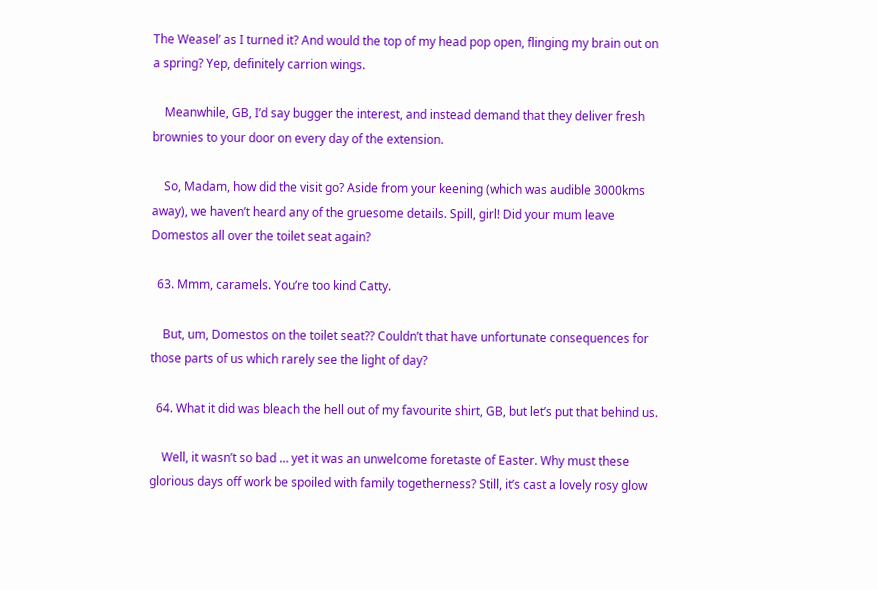The Weasel’ as I turned it? And would the top of my head pop open, flinging my brain out on a spring? Yep, definitely carrion wings.

    Meanwhile, GB, I’d say bugger the interest, and instead demand that they deliver fresh brownies to your door on every day of the extension.

    So, Madam, how did the visit go? Aside from your keening (which was audible 3000kms away), we haven’t heard any of the gruesome details. Spill, girl! Did your mum leave Domestos all over the toilet seat again?

  63. Mmm, caramels. You’re too kind Catty.

    But, um, Domestos on the toilet seat?? Couldn’t that have unfortunate consequences for those parts of us which rarely see the light of day?

  64. What it did was bleach the hell out of my favourite shirt, GB, but let’s put that behind us.

    Well, it wasn’t so bad … yet it was an unwelcome foretaste of Easter. Why must these glorious days off work be spoiled with family togetherness? Still, it’s cast a lovely rosy glow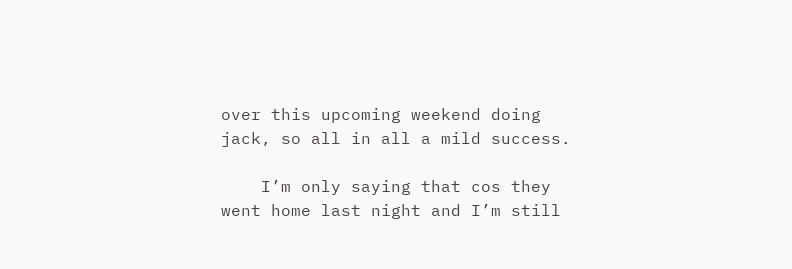over this upcoming weekend doing jack, so all in all a mild success.

    I’m only saying that cos they went home last night and I’m still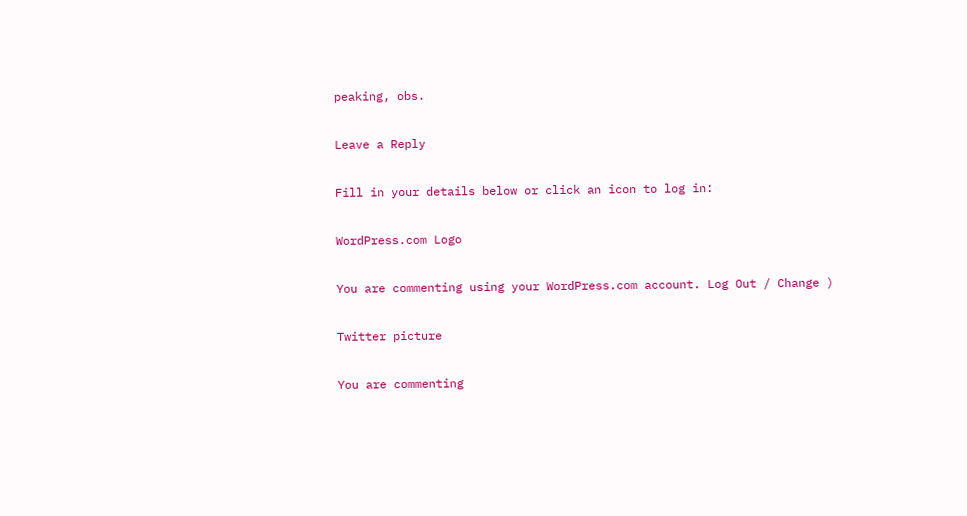peaking, obs.

Leave a Reply

Fill in your details below or click an icon to log in:

WordPress.com Logo

You are commenting using your WordPress.com account. Log Out / Change )

Twitter picture

You are commenting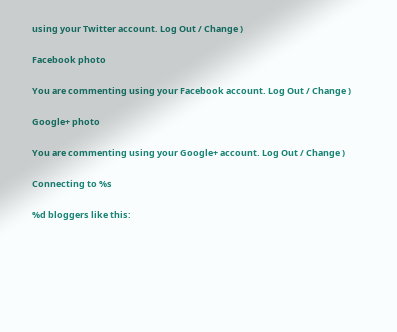using your Twitter account. Log Out / Change )

Facebook photo

You are commenting using your Facebook account. Log Out / Change )

Google+ photo

You are commenting using your Google+ account. Log Out / Change )

Connecting to %s

%d bloggers like this: